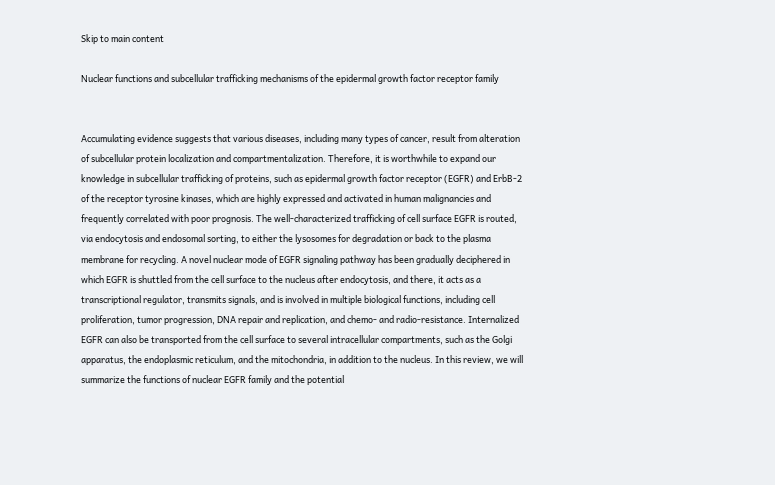Skip to main content

Nuclear functions and subcellular trafficking mechanisms of the epidermal growth factor receptor family


Accumulating evidence suggests that various diseases, including many types of cancer, result from alteration of subcellular protein localization and compartmentalization. Therefore, it is worthwhile to expand our knowledge in subcellular trafficking of proteins, such as epidermal growth factor receptor (EGFR) and ErbB-2 of the receptor tyrosine kinases, which are highly expressed and activated in human malignancies and frequently correlated with poor prognosis. The well-characterized trafficking of cell surface EGFR is routed, via endocytosis and endosomal sorting, to either the lysosomes for degradation or back to the plasma membrane for recycling. A novel nuclear mode of EGFR signaling pathway has been gradually deciphered in which EGFR is shuttled from the cell surface to the nucleus after endocytosis, and there, it acts as a transcriptional regulator, transmits signals, and is involved in multiple biological functions, including cell proliferation, tumor progression, DNA repair and replication, and chemo- and radio-resistance. Internalized EGFR can also be transported from the cell surface to several intracellular compartments, such as the Golgi apparatus, the endoplasmic reticulum, and the mitochondria, in addition to the nucleus. In this review, we will summarize the functions of nuclear EGFR family and the potential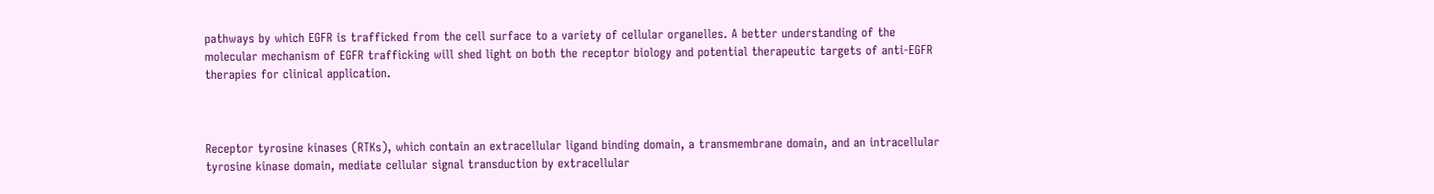pathways by which EGFR is trafficked from the cell surface to a variety of cellular organelles. A better understanding of the molecular mechanism of EGFR trafficking will shed light on both the receptor biology and potential therapeutic targets of anti-EGFR therapies for clinical application.



Receptor tyrosine kinases (RTKs), which contain an extracellular ligand binding domain, a transmembrane domain, and an intracellular tyrosine kinase domain, mediate cellular signal transduction by extracellular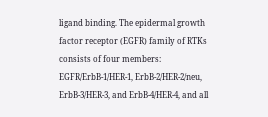ligand binding. The epidermal growth factor receptor (EGFR) family of RTKs consists of four members: EGFR/ErbB-1/HER-1, ErbB-2/HER-2/neu, ErbB-3/HER-3, and ErbB-4/HER-4, and all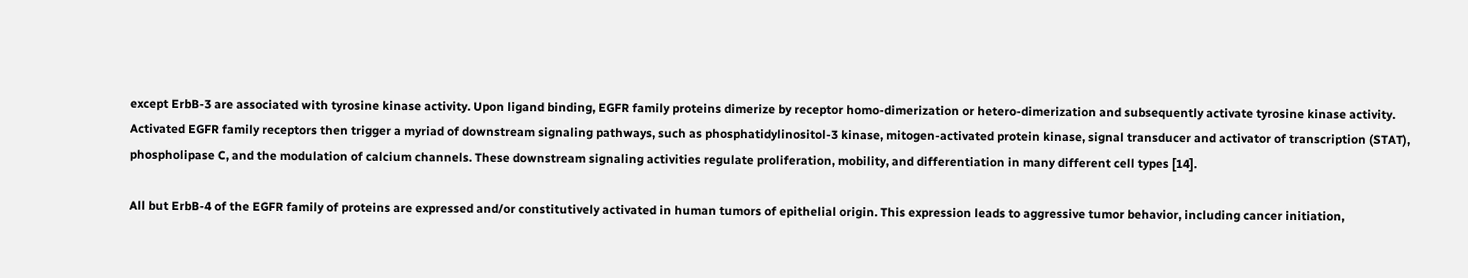except ErbB-3 are associated with tyrosine kinase activity. Upon ligand binding, EGFR family proteins dimerize by receptor homo-dimerization or hetero-dimerization and subsequently activate tyrosine kinase activity. Activated EGFR family receptors then trigger a myriad of downstream signaling pathways, such as phosphatidylinositol-3 kinase, mitogen-activated protein kinase, signal transducer and activator of transcription (STAT), phospholipase C, and the modulation of calcium channels. These downstream signaling activities regulate proliferation, mobility, and differentiation in many different cell types [14].

All but ErbB-4 of the EGFR family of proteins are expressed and/or constitutively activated in human tumors of epithelial origin. This expression leads to aggressive tumor behavior, including cancer initiation,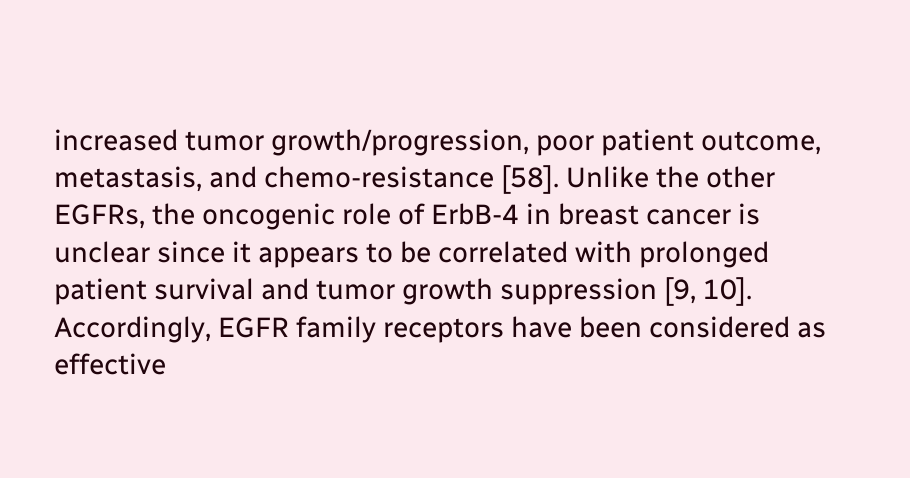increased tumor growth/progression, poor patient outcome, metastasis, and chemo-resistance [58]. Unlike the other EGFRs, the oncogenic role of ErbB-4 in breast cancer is unclear since it appears to be correlated with prolonged patient survival and tumor growth suppression [9, 10]. Accordingly, EGFR family receptors have been considered as effective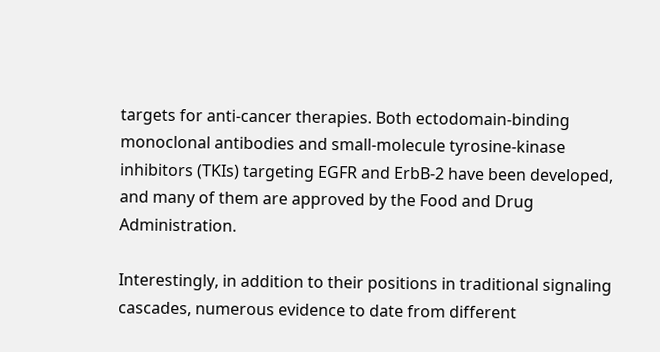targets for anti-cancer therapies. Both ectodomain-binding monoclonal antibodies and small-molecule tyrosine-kinase inhibitors (TKIs) targeting EGFR and ErbB-2 have been developed, and many of them are approved by the Food and Drug Administration.

Interestingly, in addition to their positions in traditional signaling cascades, numerous evidence to date from different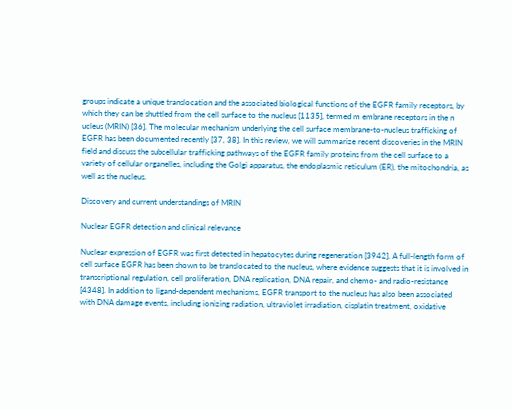groups indicate a unique translocation and the associated biological functions of the EGFR family receptors, by which they can be shuttled from the cell surface to the nucleus [1135], termed m embrane receptors in the n ucleus (MRIN) [36]. The molecular mechanism underlying the cell surface membrane-to-nucleus trafficking of EGFR has been documented recently [37, 38]. In this review, we will summarize recent discoveries in the MRIN field and discuss the subcellular trafficking pathways of the EGFR family proteins from the cell surface to a variety of cellular organelles, including the Golgi apparatus, the endoplasmic reticulum (ER), the mitochondria, as well as the nucleus.

Discovery and current understandings of MRIN

Nuclear EGFR detection and clinical relevance

Nuclear expression of EGFR was first detected in hepatocytes during regeneration [3942]. A full-length form of cell surface EGFR has been shown to be translocated to the nucleus, where evidence suggests that it is involved in transcriptional regulation, cell proliferation, DNA replication, DNA repair, and chemo- and radio-resistance [4348]. In addition to ligand-dependent mechanisms, EGFR transport to the nucleus has also been associated with DNA damage events, including ionizing radiation, ultraviolet irradiation, cisplatin treatment, oxidative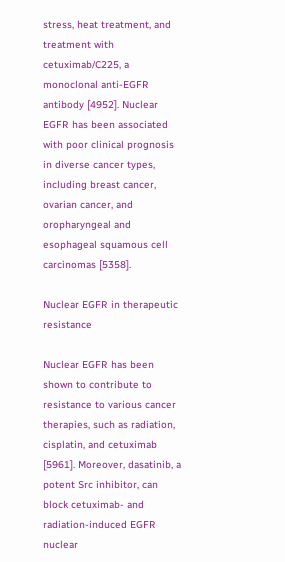stress, heat treatment, and treatment with cetuximab/C225, a monoclonal anti-EGFR antibody [4952]. Nuclear EGFR has been associated with poor clinical prognosis in diverse cancer types, including breast cancer, ovarian cancer, and oropharyngeal and esophageal squamous cell carcinomas [5358].

Nuclear EGFR in therapeutic resistance

Nuclear EGFR has been shown to contribute to resistance to various cancer therapies, such as radiation, cisplatin, and cetuximab [5961]. Moreover, dasatinib, a potent Src inhibitor, can block cetuximab- and radiation-induced EGFR nuclear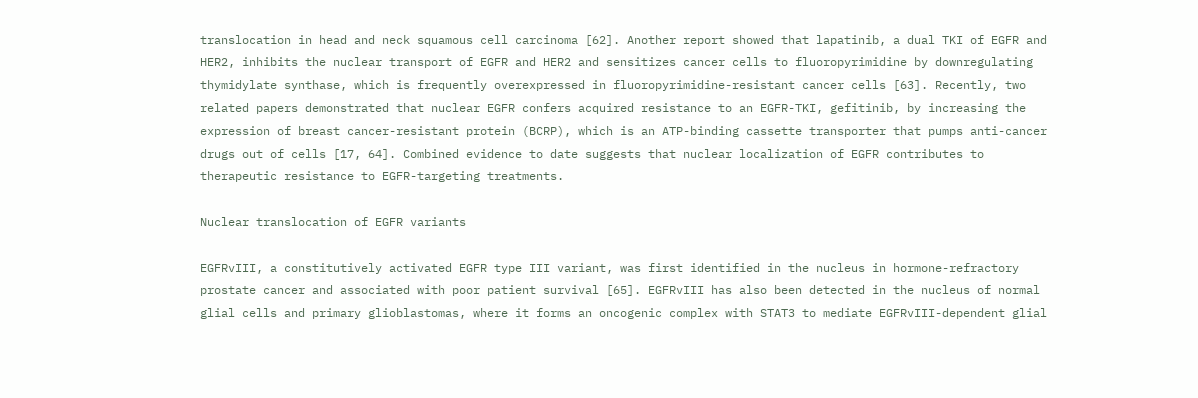translocation in head and neck squamous cell carcinoma [62]. Another report showed that lapatinib, a dual TKI of EGFR and HER2, inhibits the nuclear transport of EGFR and HER2 and sensitizes cancer cells to fluoropyrimidine by downregulating thymidylate synthase, which is frequently overexpressed in fluoropyrimidine-resistant cancer cells [63]. Recently, two related papers demonstrated that nuclear EGFR confers acquired resistance to an EGFR-TKI, gefitinib, by increasing the expression of breast cancer-resistant protein (BCRP), which is an ATP-binding cassette transporter that pumps anti-cancer drugs out of cells [17, 64]. Combined evidence to date suggests that nuclear localization of EGFR contributes to therapeutic resistance to EGFR-targeting treatments.

Nuclear translocation of EGFR variants

EGFRvIII, a constitutively activated EGFR type III variant, was first identified in the nucleus in hormone-refractory prostate cancer and associated with poor patient survival [65]. EGFRvIII has also been detected in the nucleus of normal glial cells and primary glioblastomas, where it forms an oncogenic complex with STAT3 to mediate EGFRvIII-dependent glial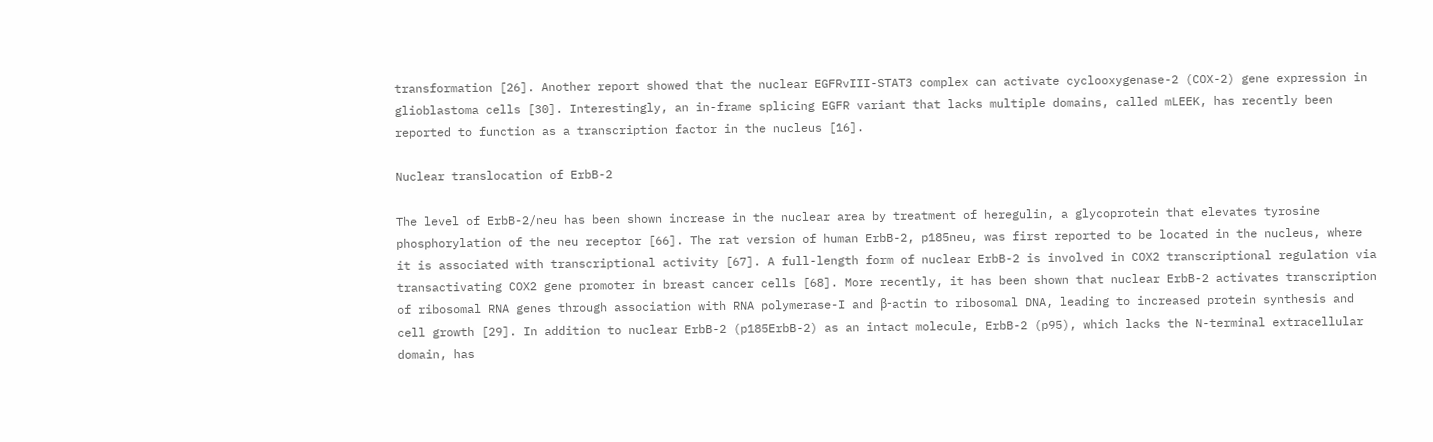transformation [26]. Another report showed that the nuclear EGFRvIII-STAT3 complex can activate cyclooxygenase-2 (COX-2) gene expression in glioblastoma cells [30]. Interestingly, an in-frame splicing EGFR variant that lacks multiple domains, called mLEEK, has recently been reported to function as a transcription factor in the nucleus [16].

Nuclear translocation of ErbB-2

The level of ErbB-2/neu has been shown increase in the nuclear area by treatment of heregulin, a glycoprotein that elevates tyrosine phosphorylation of the neu receptor [66]. The rat version of human ErbB-2, p185neu, was first reported to be located in the nucleus, where it is associated with transcriptional activity [67]. A full-length form of nuclear ErbB-2 is involved in COX2 transcriptional regulation via transactivating COX2 gene promoter in breast cancer cells [68]. More recently, it has been shown that nuclear ErbB-2 activates transcription of ribosomal RNA genes through association with RNA polymerase-I and β-actin to ribosomal DNA, leading to increased protein synthesis and cell growth [29]. In addition to nuclear ErbB-2 (p185ErbB-2) as an intact molecule, ErbB-2 (p95), which lacks the N-terminal extracellular domain, has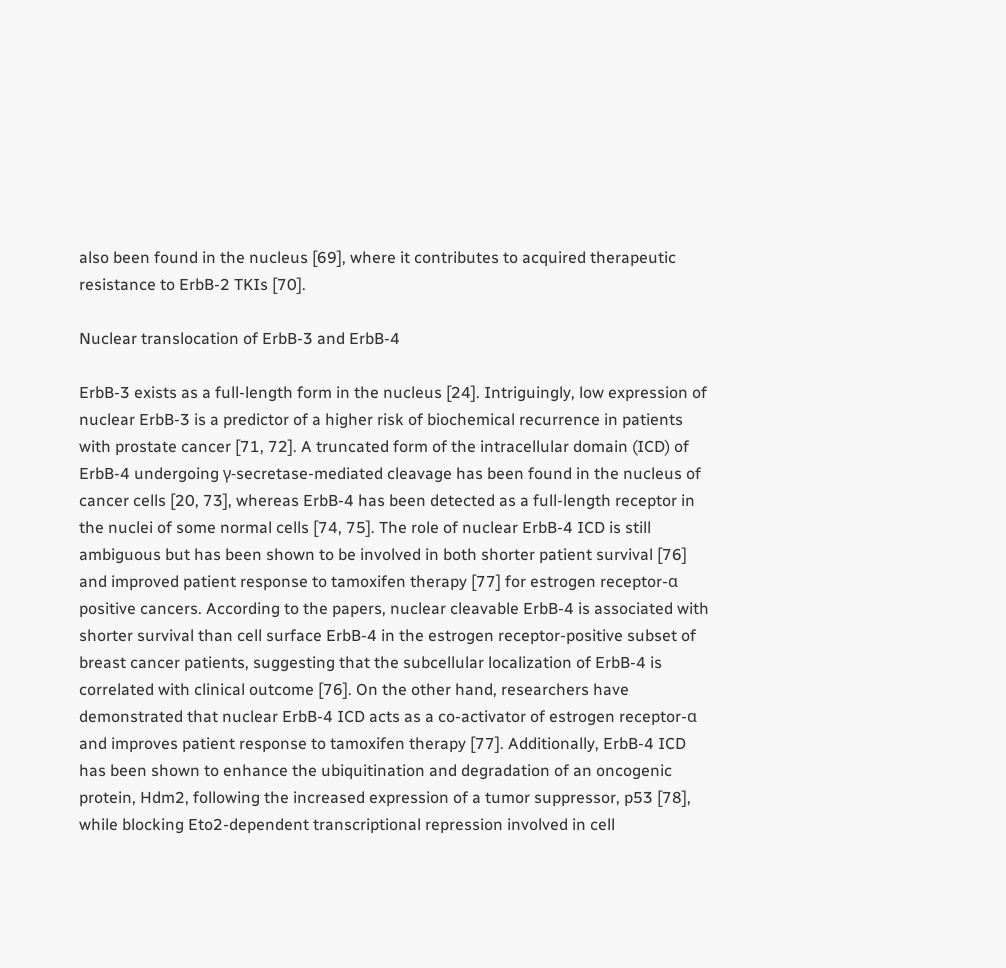also been found in the nucleus [69], where it contributes to acquired therapeutic resistance to ErbB-2 TKIs [70].

Nuclear translocation of ErbB-3 and ErbB-4

ErbB-3 exists as a full-length form in the nucleus [24]. Intriguingly, low expression of nuclear ErbB-3 is a predictor of a higher risk of biochemical recurrence in patients with prostate cancer [71, 72]. A truncated form of the intracellular domain (ICD) of ErbB-4 undergoing γ-secretase-mediated cleavage has been found in the nucleus of cancer cells [20, 73], whereas ErbB-4 has been detected as a full-length receptor in the nuclei of some normal cells [74, 75]. The role of nuclear ErbB-4 ICD is still ambiguous but has been shown to be involved in both shorter patient survival [76] and improved patient response to tamoxifen therapy [77] for estrogen receptor-α positive cancers. According to the papers, nuclear cleavable ErbB-4 is associated with shorter survival than cell surface ErbB-4 in the estrogen receptor-positive subset of breast cancer patients, suggesting that the subcellular localization of ErbB-4 is correlated with clinical outcome [76]. On the other hand, researchers have demonstrated that nuclear ErbB-4 ICD acts as a co-activator of estrogen receptor-α and improves patient response to tamoxifen therapy [77]. Additionally, ErbB-4 ICD has been shown to enhance the ubiquitination and degradation of an oncogenic protein, Hdm2, following the increased expression of a tumor suppressor, p53 [78], while blocking Eto2-dependent transcriptional repression involved in cell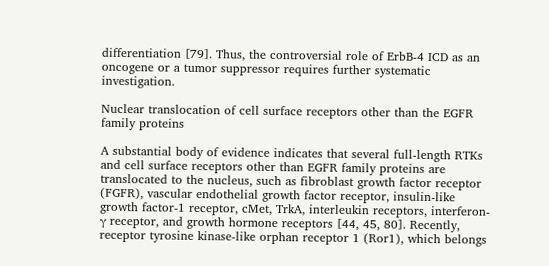differentiation [79]. Thus, the controversial role of ErbB-4 ICD as an oncogene or a tumor suppressor requires further systematic investigation.

Nuclear translocation of cell surface receptors other than the EGFR family proteins

A substantial body of evidence indicates that several full-length RTKs and cell surface receptors other than EGFR family proteins are translocated to the nucleus, such as fibroblast growth factor receptor (FGFR), vascular endothelial growth factor receptor, insulin-like growth factor-1 receptor, cMet, TrkA, interleukin receptors, interferon-γ receptor, and growth hormone receptors [44, 45, 80]. Recently, receptor tyrosine kinase-like orphan receptor 1 (Ror1), which belongs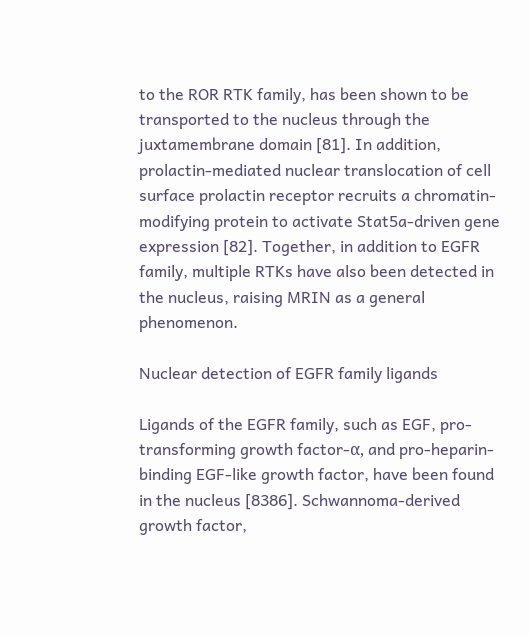to the ROR RTK family, has been shown to be transported to the nucleus through the juxtamembrane domain [81]. In addition, prolactin-mediated nuclear translocation of cell surface prolactin receptor recruits a chromatin-modifying protein to activate Stat5a-driven gene expression [82]. Together, in addition to EGFR family, multiple RTKs have also been detected in the nucleus, raising MRIN as a general phenomenon.

Nuclear detection of EGFR family ligands

Ligands of the EGFR family, such as EGF, pro-transforming growth factor-α, and pro-heparin-binding EGF-like growth factor, have been found in the nucleus [8386]. Schwannoma-derived growth factor,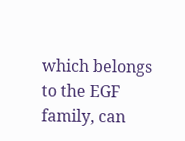which belongs to the EGF family, can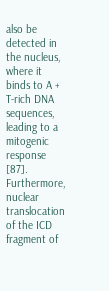also be detected in the nucleus, where it binds to A + T-rich DNA sequences, leading to a mitogenic response [87]. Furthermore, nuclear translocation of the ICD fragment of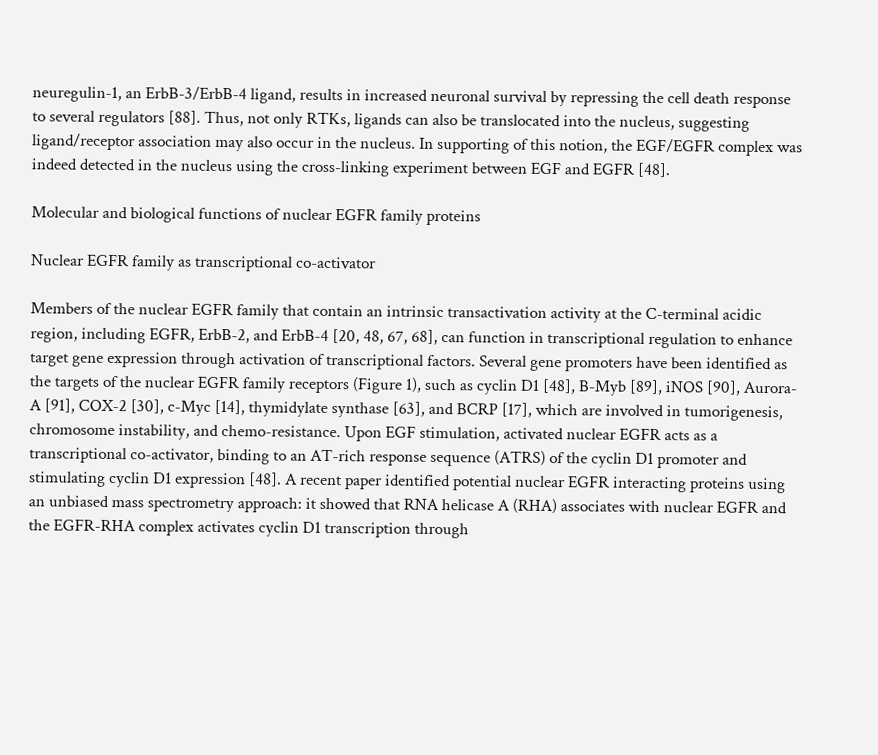neuregulin-1, an ErbB-3/ErbB-4 ligand, results in increased neuronal survival by repressing the cell death response to several regulators [88]. Thus, not only RTKs, ligands can also be translocated into the nucleus, suggesting ligand/receptor association may also occur in the nucleus. In supporting of this notion, the EGF/EGFR complex was indeed detected in the nucleus using the cross-linking experiment between EGF and EGFR [48].

Molecular and biological functions of nuclear EGFR family proteins

Nuclear EGFR family as transcriptional co-activator

Members of the nuclear EGFR family that contain an intrinsic transactivation activity at the C-terminal acidic region, including EGFR, ErbB-2, and ErbB-4 [20, 48, 67, 68], can function in transcriptional regulation to enhance target gene expression through activation of transcriptional factors. Several gene promoters have been identified as the targets of the nuclear EGFR family receptors (Figure 1), such as cyclin D1 [48], B-Myb [89], iNOS [90], Aurora-A [91], COX-2 [30], c-Myc [14], thymidylate synthase [63], and BCRP [17], which are involved in tumorigenesis, chromosome instability, and chemo-resistance. Upon EGF stimulation, activated nuclear EGFR acts as a transcriptional co-activator, binding to an AT-rich response sequence (ATRS) of the cyclin D1 promoter and stimulating cyclin D1 expression [48]. A recent paper identified potential nuclear EGFR interacting proteins using an unbiased mass spectrometry approach: it showed that RNA helicase A (RHA) associates with nuclear EGFR and the EGFR-RHA complex activates cyclin D1 transcription through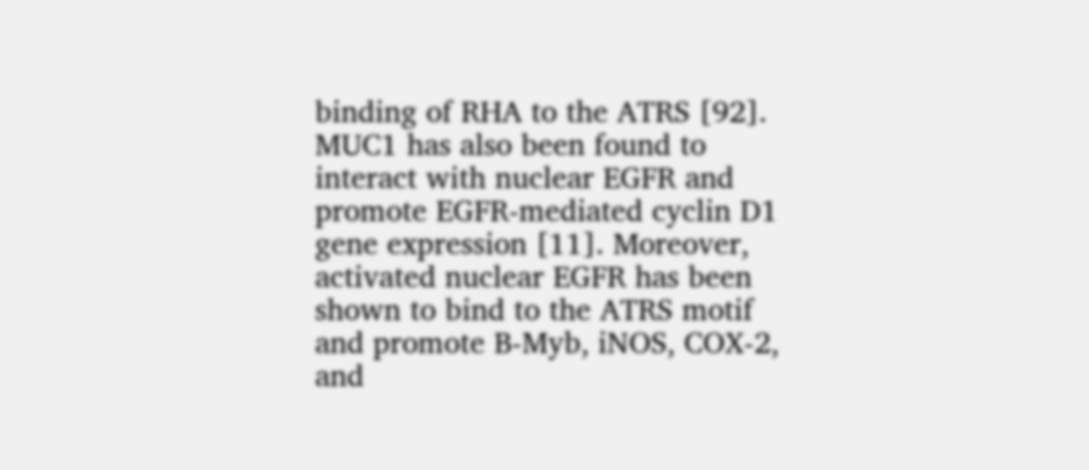binding of RHA to the ATRS [92]. MUC1 has also been found to interact with nuclear EGFR and promote EGFR-mediated cyclin D1 gene expression [11]. Moreover, activated nuclear EGFR has been shown to bind to the ATRS motif and promote B-Myb, iNOS, COX-2, and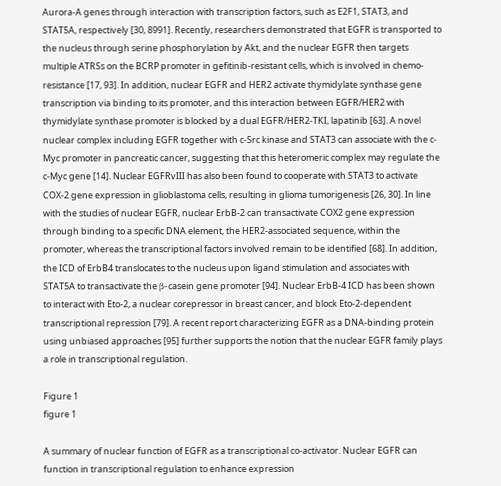Aurora-A genes through interaction with transcription factors, such as E2F1, STAT3, and STAT5A, respectively [30, 8991]. Recently, researchers demonstrated that EGFR is transported to the nucleus through serine phosphorylation by Akt, and the nuclear EGFR then targets multiple ATRSs on the BCRP promoter in gefitinib-resistant cells, which is involved in chemo-resistance [17, 93]. In addition, nuclear EGFR and HER2 activate thymidylate synthase gene transcription via binding to its promoter, and this interaction between EGFR/HER2 with thymidylate synthase promoter is blocked by a dual EGFR/HER2-TKI, lapatinib [63]. A novel nuclear complex including EGFR together with c-Src kinase and STAT3 can associate with the c-Myc promoter in pancreatic cancer, suggesting that this heteromeric complex may regulate the c-Myc gene [14]. Nuclear EGFRvIII has also been found to cooperate with STAT3 to activate COX-2 gene expression in glioblastoma cells, resulting in glioma tumorigenesis [26, 30]. In line with the studies of nuclear EGFR, nuclear ErbB-2 can transactivate COX2 gene expression through binding to a specific DNA element, the HER2-associated sequence, within the promoter, whereas the transcriptional factors involved remain to be identified [68]. In addition, the ICD of ErbB4 translocates to the nucleus upon ligand stimulation and associates with STAT5A to transactivate the β-casein gene promoter [94]. Nuclear ErbB-4 ICD has been shown to interact with Eto-2, a nuclear corepressor in breast cancer, and block Eto-2-dependent transcriptional repression [79]. A recent report characterizing EGFR as a DNA-binding protein using unbiased approaches [95] further supports the notion that the nuclear EGFR family plays a role in transcriptional regulation.

Figure 1
figure 1

A summary of nuclear function of EGFR as a transcriptional co-activator. Nuclear EGFR can function in transcriptional regulation to enhance expression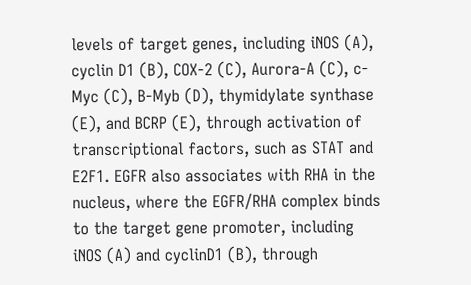levels of target genes, including iNOS (A), cyclin D1 (B), COX-2 (C), Aurora-A (C), c-Myc (C), B-Myb (D), thymidylate synthase (E), and BCRP (E), through activation of transcriptional factors, such as STAT and E2F1. EGFR also associates with RHA in the nucleus, where the EGFR/RHA complex binds to the target gene promoter, including iNOS (A) and cyclinD1 (B), through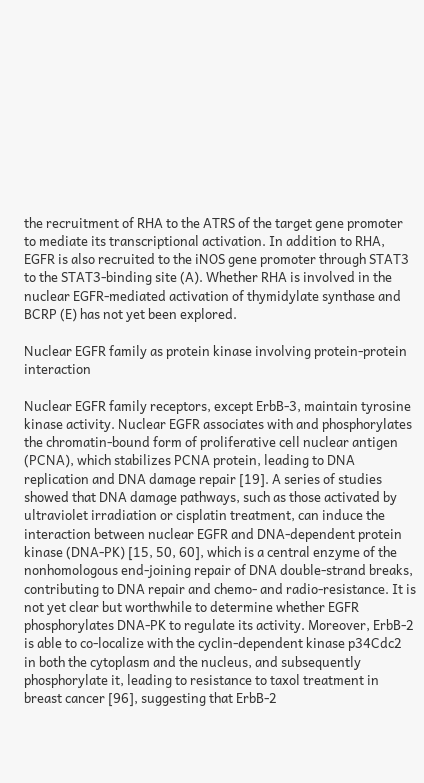the recruitment of RHA to the ATRS of the target gene promoter to mediate its transcriptional activation. In addition to RHA, EGFR is also recruited to the iNOS gene promoter through STAT3 to the STAT3-binding site (A). Whether RHA is involved in the nuclear EGFR-mediated activation of thymidylate synthase and BCRP (E) has not yet been explored.

Nuclear EGFR family as protein kinase involving protein-protein interaction

Nuclear EGFR family receptors, except ErbB-3, maintain tyrosine kinase activity. Nuclear EGFR associates with and phosphorylates the chromatin-bound form of proliferative cell nuclear antigen (PCNA), which stabilizes PCNA protein, leading to DNA replication and DNA damage repair [19]. A series of studies showed that DNA damage pathways, such as those activated by ultraviolet irradiation or cisplatin treatment, can induce the interaction between nuclear EGFR and DNA-dependent protein kinase (DNA-PK) [15, 50, 60], which is a central enzyme of the nonhomologous end-joining repair of DNA double-strand breaks, contributing to DNA repair and chemo- and radio-resistance. It is not yet clear but worthwhile to determine whether EGFR phosphorylates DNA-PK to regulate its activity. Moreover, ErbB-2 is able to co-localize with the cyclin-dependent kinase p34Cdc2 in both the cytoplasm and the nucleus, and subsequently phosphorylate it, leading to resistance to taxol treatment in breast cancer [96], suggesting that ErbB-2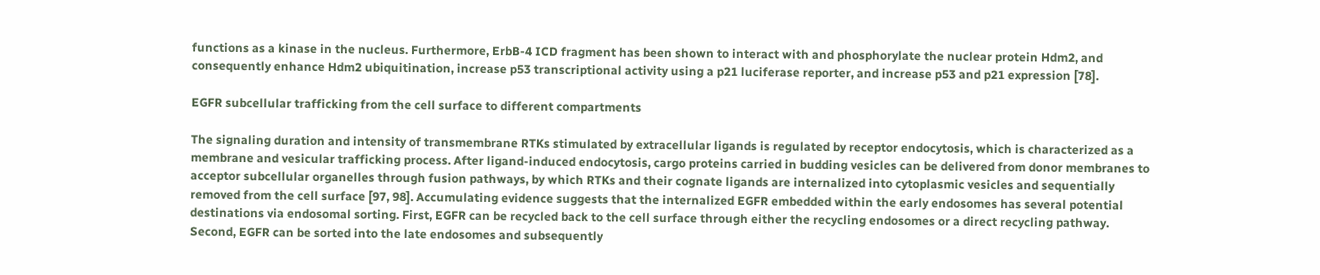functions as a kinase in the nucleus. Furthermore, ErbB-4 ICD fragment has been shown to interact with and phosphorylate the nuclear protein Hdm2, and consequently enhance Hdm2 ubiquitination, increase p53 transcriptional activity using a p21 luciferase reporter, and increase p53 and p21 expression [78].

EGFR subcellular trafficking from the cell surface to different compartments

The signaling duration and intensity of transmembrane RTKs stimulated by extracellular ligands is regulated by receptor endocytosis, which is characterized as a membrane and vesicular trafficking process. After ligand-induced endocytosis, cargo proteins carried in budding vesicles can be delivered from donor membranes to acceptor subcellular organelles through fusion pathways, by which RTKs and their cognate ligands are internalized into cytoplasmic vesicles and sequentially removed from the cell surface [97, 98]. Accumulating evidence suggests that the internalized EGFR embedded within the early endosomes has several potential destinations via endosomal sorting. First, EGFR can be recycled back to the cell surface through either the recycling endosomes or a direct recycling pathway. Second, EGFR can be sorted into the late endosomes and subsequently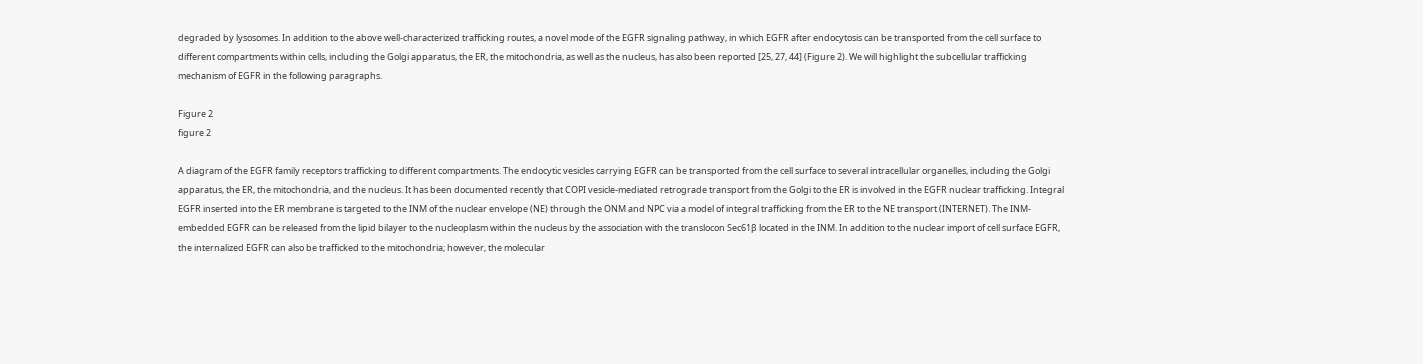degraded by lysosomes. In addition to the above well-characterized trafficking routes, a novel mode of the EGFR signaling pathway, in which EGFR after endocytosis can be transported from the cell surface to different compartments within cells, including the Golgi apparatus, the ER, the mitochondria, as well as the nucleus, has also been reported [25, 27, 44] (Figure 2). We will highlight the subcellular trafficking mechanism of EGFR in the following paragraphs.

Figure 2
figure 2

A diagram of the EGFR family receptors trafficking to different compartments. The endocytic vesicles carrying EGFR can be transported from the cell surface to several intracellular organelles, including the Golgi apparatus, the ER, the mitochondria, and the nucleus. It has been documented recently that COPI vesicle-mediated retrograde transport from the Golgi to the ER is involved in the EGFR nuclear trafficking. Integral EGFR inserted into the ER membrane is targeted to the INM of the nuclear envelope (NE) through the ONM and NPC via a model of integral trafficking from the ER to the NE transport (INTERNET). The INM-embedded EGFR can be released from the lipid bilayer to the nucleoplasm within the nucleus by the association with the translocon Sec61β located in the INM. In addition to the nuclear import of cell surface EGFR, the internalized EGFR can also be trafficked to the mitochondria; however, the molecular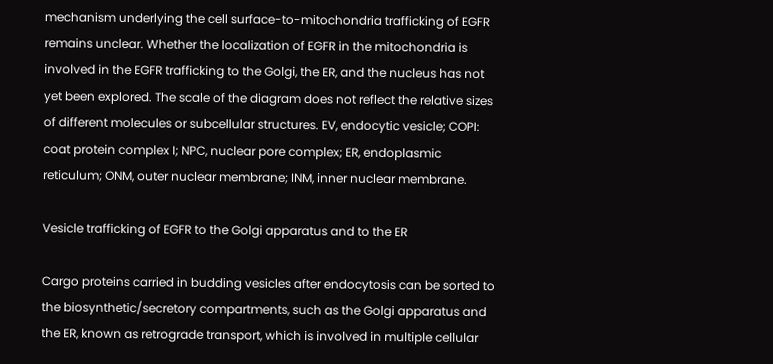mechanism underlying the cell surface-to-mitochondria trafficking of EGFR remains unclear. Whether the localization of EGFR in the mitochondria is involved in the EGFR trafficking to the Golgi, the ER, and the nucleus has not yet been explored. The scale of the diagram does not reflect the relative sizes of different molecules or subcellular structures. EV, endocytic vesicle; COPI: coat protein complex I; NPC, nuclear pore complex; ER, endoplasmic reticulum; ONM, outer nuclear membrane; INM, inner nuclear membrane.

Vesicle trafficking of EGFR to the Golgi apparatus and to the ER

Cargo proteins carried in budding vesicles after endocytosis can be sorted to the biosynthetic/secretory compartments, such as the Golgi apparatus and the ER, known as retrograde transport, which is involved in multiple cellular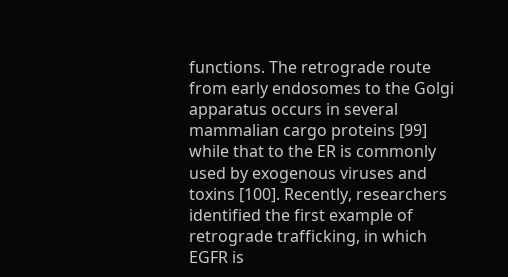functions. The retrograde route from early endosomes to the Golgi apparatus occurs in several mammalian cargo proteins [99] while that to the ER is commonly used by exogenous viruses and toxins [100]. Recently, researchers identified the first example of retrograde trafficking, in which EGFR is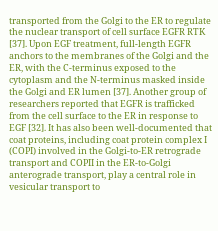transported from the Golgi to the ER to regulate the nuclear transport of cell surface EGFR RTK [37]. Upon EGF treatment, full-length EGFR anchors to the membranes of the Golgi and the ER, with the C-terminus exposed to the cytoplasm and the N-terminus masked inside the Golgi and ER lumen [37]. Another group of researchers reported that EGFR is trafficked from the cell surface to the ER in response to EGF [32]. It has also been well-documented that coat proteins, including coat protein complex I (COPI) involved in the Golgi-to-ER retrograde transport and COPII in the ER-to-Golgi anterograde transport, play a central role in vesicular transport to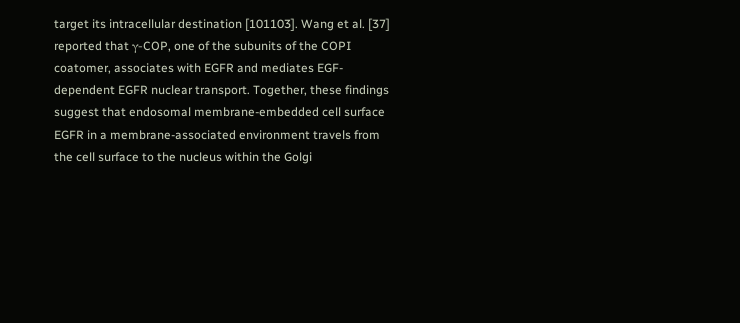target its intracellular destination [101103]. Wang et al. [37] reported that γ-COP, one of the subunits of the COPI coatomer, associates with EGFR and mediates EGF-dependent EGFR nuclear transport. Together, these findings suggest that endosomal membrane-embedded cell surface EGFR in a membrane-associated environment travels from the cell surface to the nucleus within the Golgi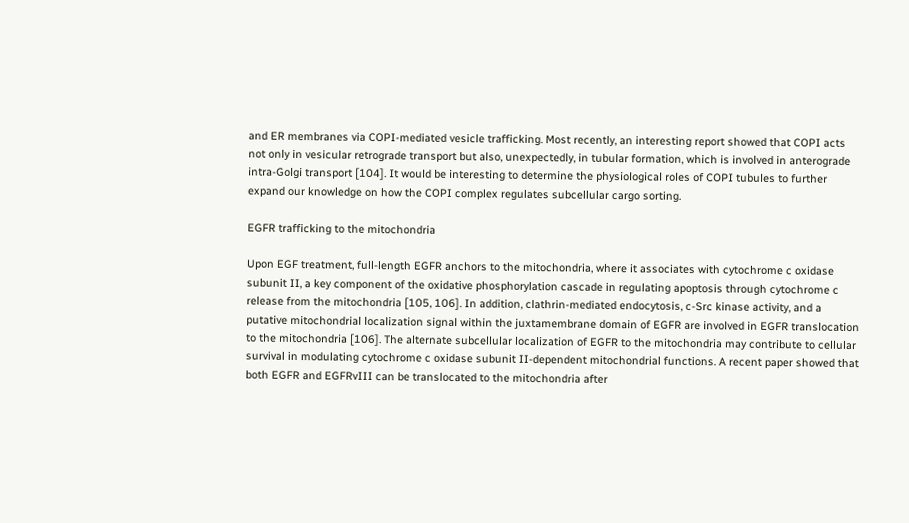and ER membranes via COPI-mediated vesicle trafficking. Most recently, an interesting report showed that COPI acts not only in vesicular retrograde transport but also, unexpectedly, in tubular formation, which is involved in anterograde intra-Golgi transport [104]. It would be interesting to determine the physiological roles of COPI tubules to further expand our knowledge on how the COPI complex regulates subcellular cargo sorting.

EGFR trafficking to the mitochondria

Upon EGF treatment, full-length EGFR anchors to the mitochondria, where it associates with cytochrome c oxidase subunit II, a key component of the oxidative phosphorylation cascade in regulating apoptosis through cytochrome c release from the mitochondria [105, 106]. In addition, clathrin-mediated endocytosis, c-Src kinase activity, and a putative mitochondrial localization signal within the juxtamembrane domain of EGFR are involved in EGFR translocation to the mitochondria [106]. The alternate subcellular localization of EGFR to the mitochondria may contribute to cellular survival in modulating cytochrome c oxidase subunit II-dependent mitochondrial functions. A recent paper showed that both EGFR and EGFRvIII can be translocated to the mitochondria after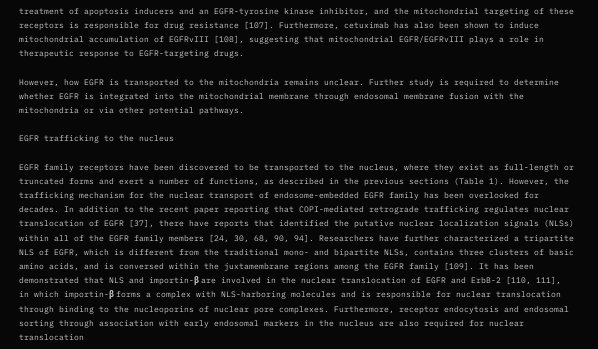treatment of apoptosis inducers and an EGFR-tyrosine kinase inhibitor, and the mitochondrial targeting of these receptors is responsible for drug resistance [107]. Furthermore, cetuximab has also been shown to induce mitochondrial accumulation of EGFRvIII [108], suggesting that mitochondrial EGFR/EGFRvIII plays a role in therapeutic response to EGFR-targeting drugs.

However, how EGFR is transported to the mitochondria remains unclear. Further study is required to determine whether EGFR is integrated into the mitochondrial membrane through endosomal membrane fusion with the mitochondria or via other potential pathways.

EGFR trafficking to the nucleus

EGFR family receptors have been discovered to be transported to the nucleus, where they exist as full-length or truncated forms and exert a number of functions, as described in the previous sections (Table 1). However, the trafficking mechanism for the nuclear transport of endosome-embedded EGFR family has been overlooked for decades. In addition to the recent paper reporting that COPI-mediated retrograde trafficking regulates nuclear translocation of EGFR [37], there have reports that identified the putative nuclear localization signals (NLSs) within all of the EGFR family members [24, 30, 68, 90, 94]. Researchers have further characterized a tripartite NLS of EGFR, which is different from the traditional mono- and bipartite NLSs, contains three clusters of basic amino acids, and is conversed within the juxtamembrane regions among the EGFR family [109]. It has been demonstrated that NLS and importin-β are involved in the nuclear translocation of EGFR and ErbB-2 [110, 111], in which importin-β forms a complex with NLS-harboring molecules and is responsible for nuclear translocation through binding to the nucleoporins of nuclear pore complexes. Furthermore, receptor endocytosis and endosomal sorting through association with early endosomal markers in the nucleus are also required for nuclear translocation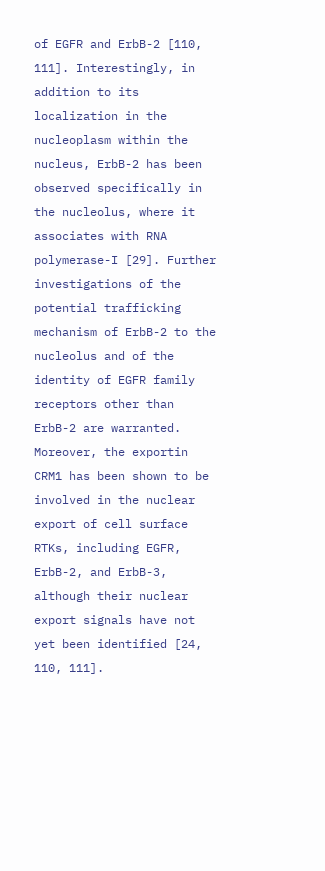of EGFR and ErbB-2 [110, 111]. Interestingly, in addition to its localization in the nucleoplasm within the nucleus, ErbB-2 has been observed specifically in the nucleolus, where it associates with RNA polymerase-I [29]. Further investigations of the potential trafficking mechanism of ErbB-2 to the nucleolus and of the identity of EGFR family receptors other than ErbB-2 are warranted. Moreover, the exportin CRM1 has been shown to be involved in the nuclear export of cell surface RTKs, including EGFR, ErbB-2, and ErbB-3, although their nuclear export signals have not yet been identified [24, 110, 111].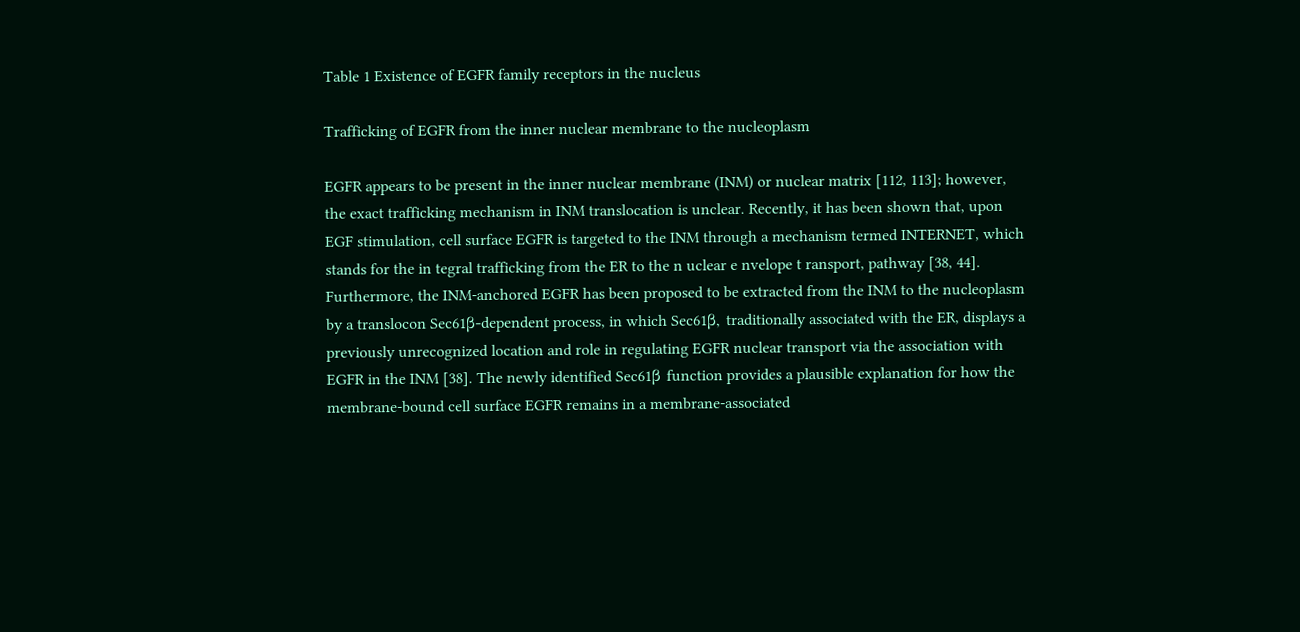Table 1 Existence of EGFR family receptors in the nucleus

Trafficking of EGFR from the inner nuclear membrane to the nucleoplasm

EGFR appears to be present in the inner nuclear membrane (INM) or nuclear matrix [112, 113]; however, the exact trafficking mechanism in INM translocation is unclear. Recently, it has been shown that, upon EGF stimulation, cell surface EGFR is targeted to the INM through a mechanism termed INTERNET, which stands for the in tegral trafficking from the ER to the n uclear e nvelope t ransport, pathway [38, 44]. Furthermore, the INM-anchored EGFR has been proposed to be extracted from the INM to the nucleoplasm by a translocon Sec61β-dependent process, in which Sec61β, traditionally associated with the ER, displays a previously unrecognized location and role in regulating EGFR nuclear transport via the association with EGFR in the INM [38]. The newly identified Sec61β function provides a plausible explanation for how the membrane-bound cell surface EGFR remains in a membrane-associated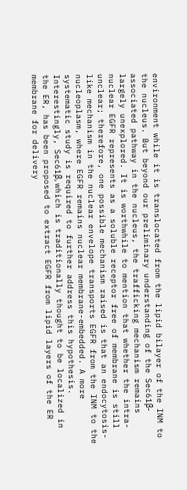environment while it is translocated from the lipid bilayer of the INM to the nucleus. But beyond our preliminary understanding of the Sec61β-associated pathway in the nucleus, the trafficking mechanism remains largely unexplored. It is worthwhile to mention that whether the intra-nuclear EGFR represents as a soluble receptor free of membrane is still unclear; therefore, one possible mechanism raised is that an endocytosis-like mechanism in the nuclear envelope transports EGFR from the INM to the nucleoplasm, where EGFR remains nuclear membrane-embedded. A more systematic study is required to further address this hypothesis. Interestingly, Sec61β, which is traditionally thought to be localized in the ER, has been proposed to extract EGFR from lipid layers of the ER membrane for delivery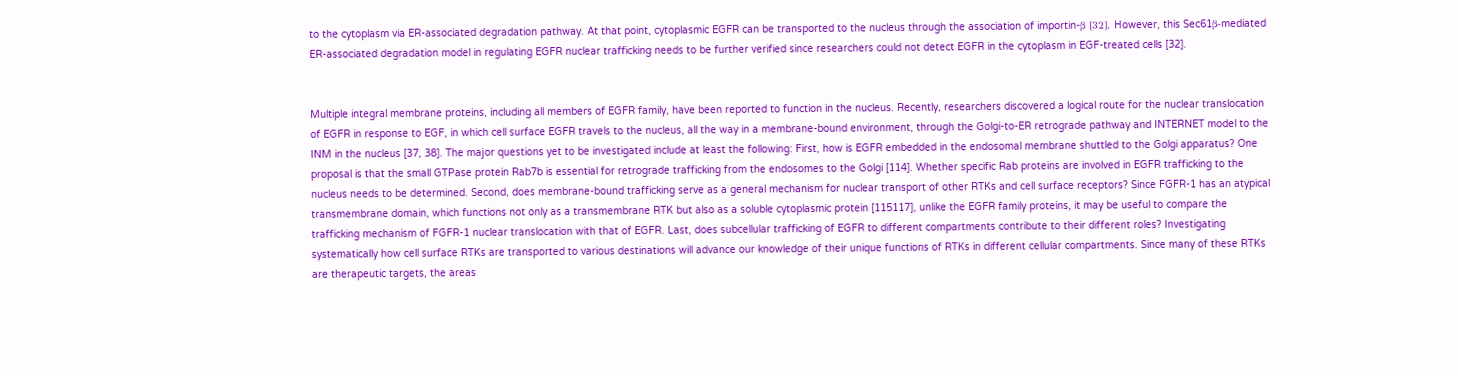to the cytoplasm via ER-associated degradation pathway. At that point, cytoplasmic EGFR can be transported to the nucleus through the association of importin-β [32]. However, this Sec61β-mediated ER-associated degradation model in regulating EGFR nuclear trafficking needs to be further verified since researchers could not detect EGFR in the cytoplasm in EGF-treated cells [32].


Multiple integral membrane proteins, including all members of EGFR family, have been reported to function in the nucleus. Recently, researchers discovered a logical route for the nuclear translocation of EGFR in response to EGF, in which cell surface EGFR travels to the nucleus, all the way in a membrane-bound environment, through the Golgi-to-ER retrograde pathway and INTERNET model to the INM in the nucleus [37, 38]. The major questions yet to be investigated include at least the following: First, how is EGFR embedded in the endosomal membrane shuttled to the Golgi apparatus? One proposal is that the small GTPase protein Rab7b is essential for retrograde trafficking from the endosomes to the Golgi [114]. Whether specific Rab proteins are involved in EGFR trafficking to the nucleus needs to be determined. Second, does membrane-bound trafficking serve as a general mechanism for nuclear transport of other RTKs and cell surface receptors? Since FGFR-1 has an atypical transmembrane domain, which functions not only as a transmembrane RTK but also as a soluble cytoplasmic protein [115117], unlike the EGFR family proteins, it may be useful to compare the trafficking mechanism of FGFR-1 nuclear translocation with that of EGFR. Last, does subcellular trafficking of EGFR to different compartments contribute to their different roles? Investigating systematically how cell surface RTKs are transported to various destinations will advance our knowledge of their unique functions of RTKs in different cellular compartments. Since many of these RTKs are therapeutic targets, the areas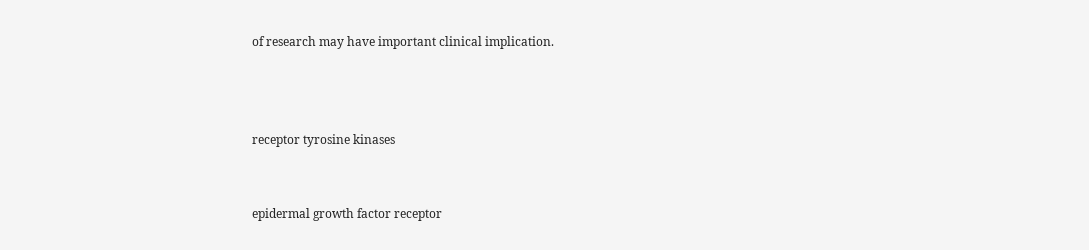of research may have important clinical implication.



receptor tyrosine kinases


epidermal growth factor receptor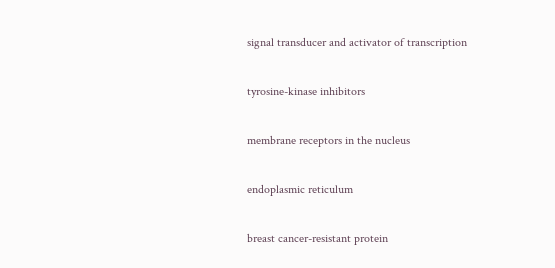signal transducer and activator of transcription


tyrosine-kinase inhibitors


membrane receptors in the nucleus


endoplasmic reticulum


breast cancer-resistant protein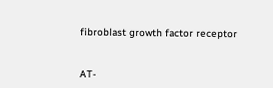fibroblast growth factor receptor


AT-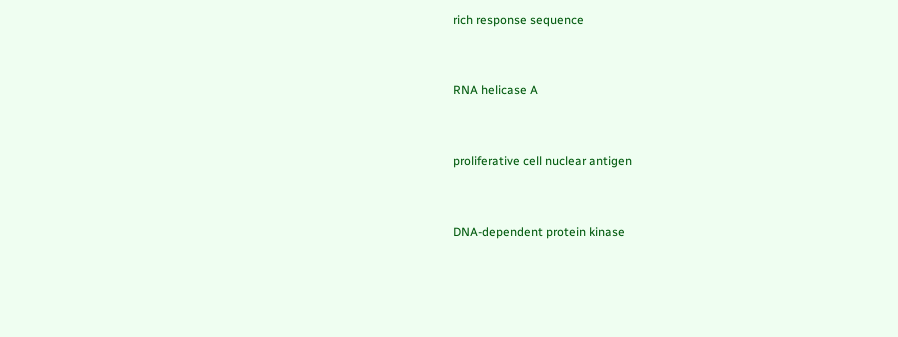rich response sequence


RNA helicase A


proliferative cell nuclear antigen


DNA-dependent protein kinase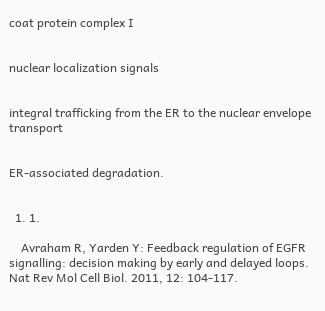coat protein complex I


nuclear localization signals


integral trafficking from the ER to the nuclear envelope transport


ER-associated degradation.


  1. 1.

    Avraham R, Yarden Y: Feedback regulation of EGFR signalling: decision making by early and delayed loops. Nat Rev Mol Cell Biol. 2011, 12: 104-117.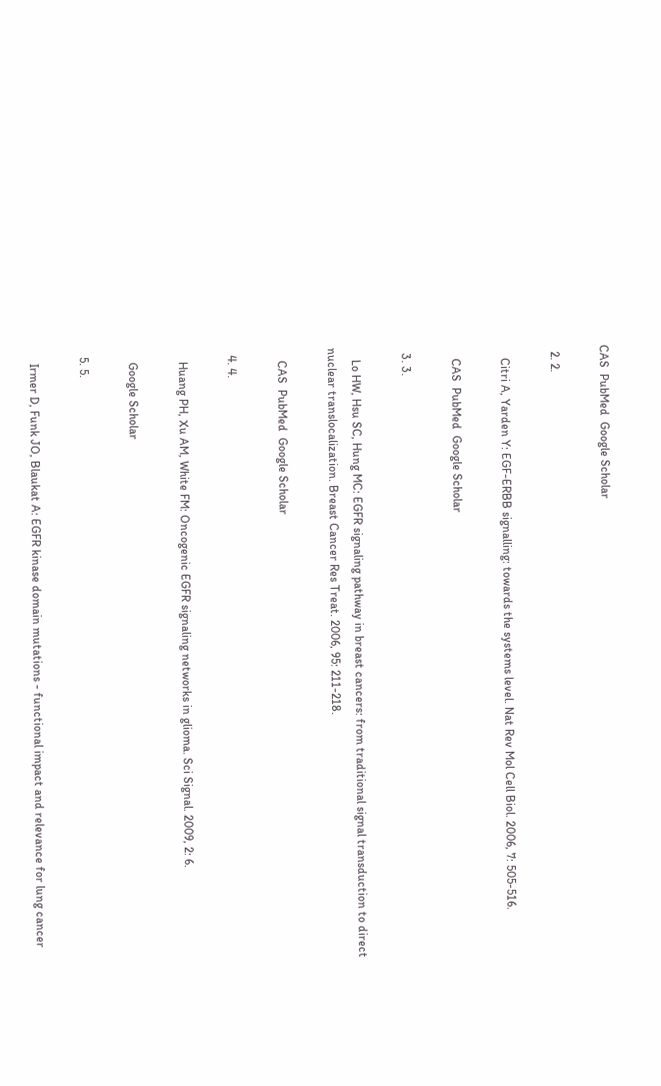CAS  PubMed  Google Scholar

  2. 2.

    Citri A, Yarden Y: EGF-ERBB signalling: towards the systems level. Nat Rev Mol Cell Biol. 2006, 7: 505-516.

    CAS  PubMed  Google Scholar

  3. 3.

    Lo HW, Hsu SC, Hung MC: EGFR signaling pathway in breast cancers: from traditional signal transduction to direct nuclear translocalization. Breast Cancer Res Treat. 2006, 95: 211-218.

    CAS  PubMed  Google Scholar

  4. 4.

    Huang PH, Xu AM, White FM: Oncogenic EGFR signaling networks in glioma. Sci Signal. 2009, 2: 6.

    Google Scholar

  5. 5.

    Irmer D, Funk JO, Blaukat A: EGFR kinase domain mutations - functional impact and relevance for lung cancer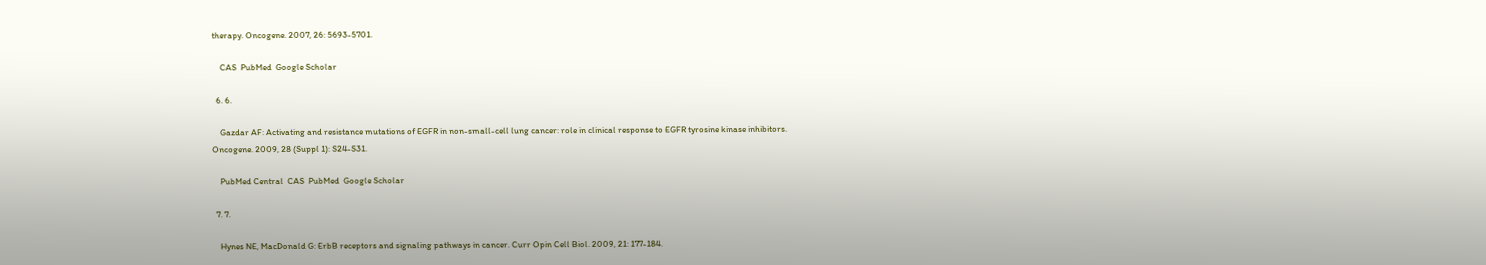therapy. Oncogene. 2007, 26: 5693-5701.

    CAS  PubMed  Google Scholar

  6. 6.

    Gazdar AF: Activating and resistance mutations of EGFR in non-small-cell lung cancer: role in clinical response to EGFR tyrosine kinase inhibitors. Oncogene. 2009, 28 (Suppl 1): S24-S31.

    PubMed Central  CAS  PubMed  Google Scholar

  7. 7.

    Hynes NE, MacDonald G: ErbB receptors and signaling pathways in cancer. Curr Opin Cell Biol. 2009, 21: 177-184.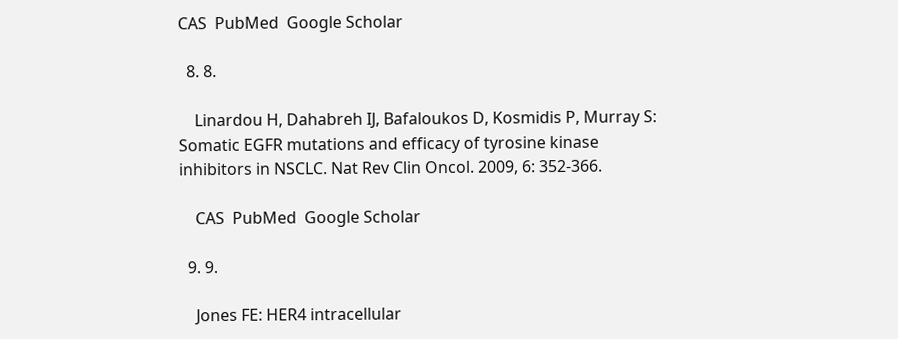CAS  PubMed  Google Scholar

  8. 8.

    Linardou H, Dahabreh IJ, Bafaloukos D, Kosmidis P, Murray S: Somatic EGFR mutations and efficacy of tyrosine kinase inhibitors in NSCLC. Nat Rev Clin Oncol. 2009, 6: 352-366.

    CAS  PubMed  Google Scholar

  9. 9.

    Jones FE: HER4 intracellular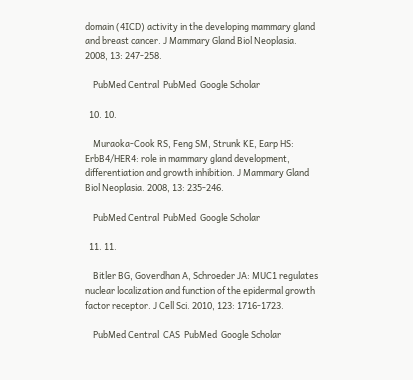domain (4ICD) activity in the developing mammary gland and breast cancer. J Mammary Gland Biol Neoplasia. 2008, 13: 247-258.

    PubMed Central  PubMed  Google Scholar

  10. 10.

    Muraoka-Cook RS, Feng SM, Strunk KE, Earp HS: ErbB4/HER4: role in mammary gland development, differentiation and growth inhibition. J Mammary Gland Biol Neoplasia. 2008, 13: 235-246.

    PubMed Central  PubMed  Google Scholar

  11. 11.

    Bitler BG, Goverdhan A, Schroeder JA: MUC1 regulates nuclear localization and function of the epidermal growth factor receptor. J Cell Sci. 2010, 123: 1716-1723.

    PubMed Central  CAS  PubMed  Google Scholar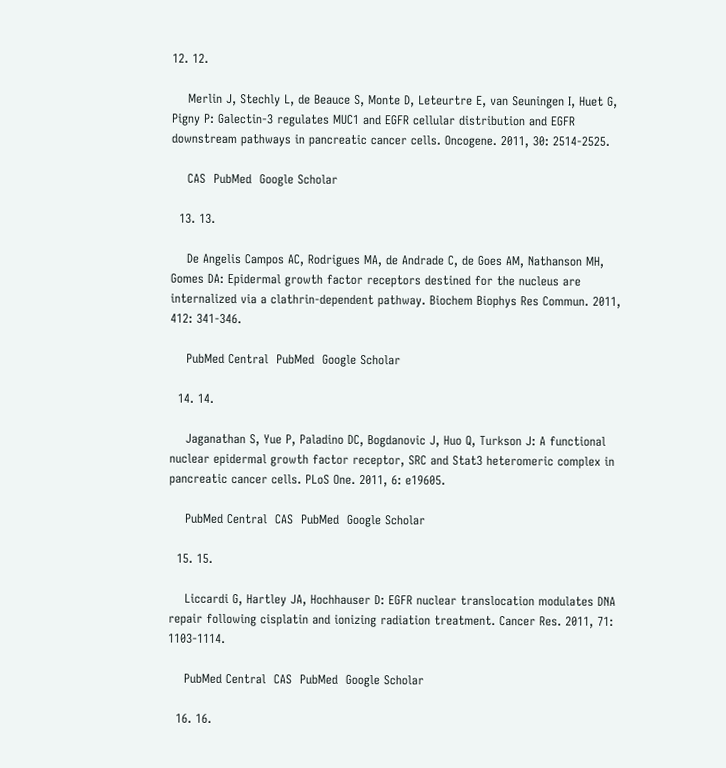12. 12.

    Merlin J, Stechly L, de Beauce S, Monte D, Leteurtre E, van Seuningen I, Huet G, Pigny P: Galectin-3 regulates MUC1 and EGFR cellular distribution and EGFR downstream pathways in pancreatic cancer cells. Oncogene. 2011, 30: 2514-2525.

    CAS  PubMed  Google Scholar

  13. 13.

    De Angelis Campos AC, Rodrigues MA, de Andrade C, de Goes AM, Nathanson MH, Gomes DA: Epidermal growth factor receptors destined for the nucleus are internalized via a clathrin-dependent pathway. Biochem Biophys Res Commun. 2011, 412: 341-346.

    PubMed Central  PubMed  Google Scholar

  14. 14.

    Jaganathan S, Yue P, Paladino DC, Bogdanovic J, Huo Q, Turkson J: A functional nuclear epidermal growth factor receptor, SRC and Stat3 heteromeric complex in pancreatic cancer cells. PLoS One. 2011, 6: e19605.

    PubMed Central  CAS  PubMed  Google Scholar

  15. 15.

    Liccardi G, Hartley JA, Hochhauser D: EGFR nuclear translocation modulates DNA repair following cisplatin and ionizing radiation treatment. Cancer Res. 2011, 71: 1103-1114.

    PubMed Central  CAS  PubMed  Google Scholar

  16. 16.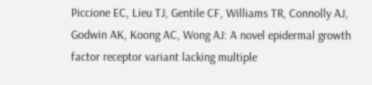Piccione EC, Lieu TJ, Gentile CF, Williams TR, Connolly AJ, Godwin AK, Koong AC, Wong AJ: A novel epidermal growth factor receptor variant lacking multiple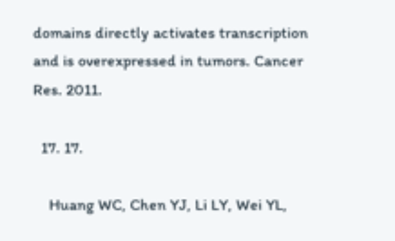domains directly activates transcription and is overexpressed in tumors. Cancer Res. 2011.

  17. 17.

    Huang WC, Chen YJ, Li LY, Wei YL,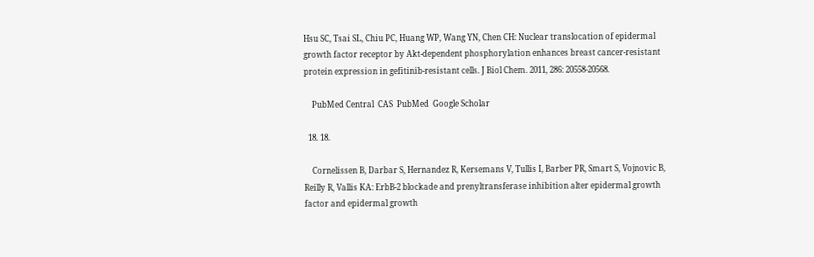Hsu SC, Tsai SL, Chiu PC, Huang WP, Wang YN, Chen CH: Nuclear translocation of epidermal growth factor receptor by Akt-dependent phosphorylation enhances breast cancer-resistant protein expression in gefitinib-resistant cells. J Biol Chem. 2011, 286: 20558-20568.

    PubMed Central  CAS  PubMed  Google Scholar

  18. 18.

    Cornelissen B, Darbar S, Hernandez R, Kersemans V, Tullis I, Barber PR, Smart S, Vojnovic B, Reilly R, Vallis KA: ErbB-2 blockade and prenyltransferase inhibition alter epidermal growth factor and epidermal growth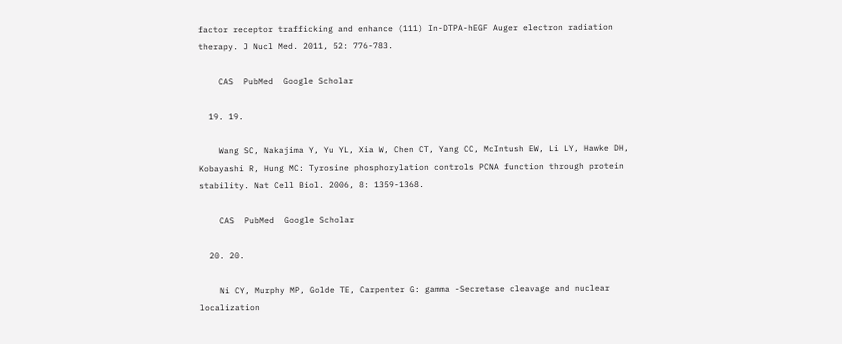factor receptor trafficking and enhance (111) In-DTPA-hEGF Auger electron radiation therapy. J Nucl Med. 2011, 52: 776-783.

    CAS  PubMed  Google Scholar

  19. 19.

    Wang SC, Nakajima Y, Yu YL, Xia W, Chen CT, Yang CC, McIntush EW, Li LY, Hawke DH, Kobayashi R, Hung MC: Tyrosine phosphorylation controls PCNA function through protein stability. Nat Cell Biol. 2006, 8: 1359-1368.

    CAS  PubMed  Google Scholar

  20. 20.

    Ni CY, Murphy MP, Golde TE, Carpenter G: gamma -Secretase cleavage and nuclear localization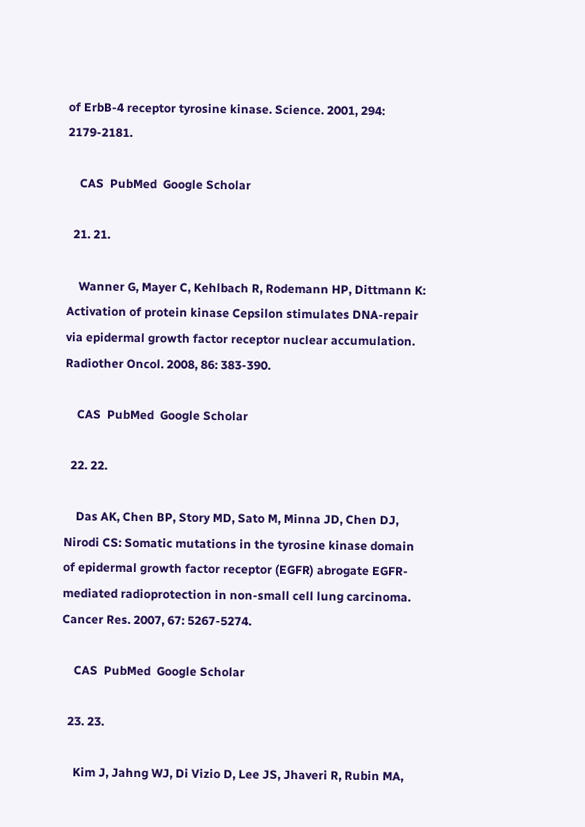of ErbB-4 receptor tyrosine kinase. Science. 2001, 294: 2179-2181.

    CAS  PubMed  Google Scholar

  21. 21.

    Wanner G, Mayer C, Kehlbach R, Rodemann HP, Dittmann K: Activation of protein kinase Cepsilon stimulates DNA-repair via epidermal growth factor receptor nuclear accumulation. Radiother Oncol. 2008, 86: 383-390.

    CAS  PubMed  Google Scholar

  22. 22.

    Das AK, Chen BP, Story MD, Sato M, Minna JD, Chen DJ, Nirodi CS: Somatic mutations in the tyrosine kinase domain of epidermal growth factor receptor (EGFR) abrogate EGFR-mediated radioprotection in non-small cell lung carcinoma. Cancer Res. 2007, 67: 5267-5274.

    CAS  PubMed  Google Scholar

  23. 23.

    Kim J, Jahng WJ, Di Vizio D, Lee JS, Jhaveri R, Rubin MA,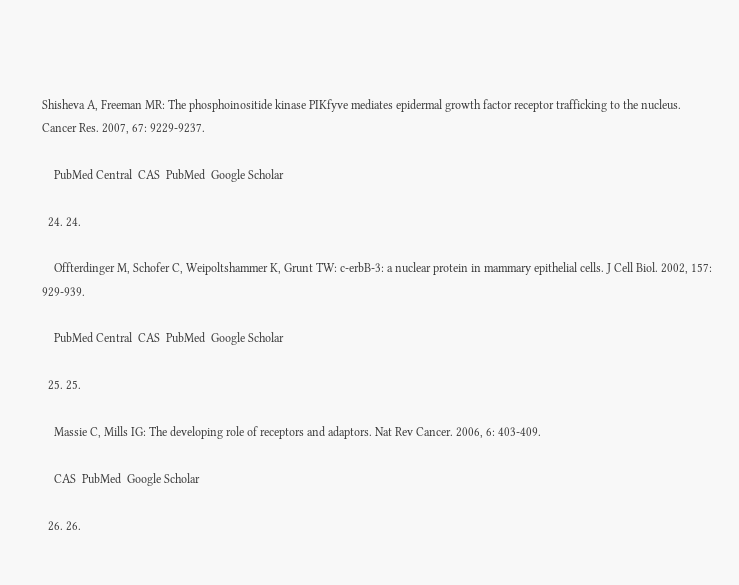Shisheva A, Freeman MR: The phosphoinositide kinase PIKfyve mediates epidermal growth factor receptor trafficking to the nucleus. Cancer Res. 2007, 67: 9229-9237.

    PubMed Central  CAS  PubMed  Google Scholar

  24. 24.

    Offterdinger M, Schofer C, Weipoltshammer K, Grunt TW: c-erbB-3: a nuclear protein in mammary epithelial cells. J Cell Biol. 2002, 157: 929-939.

    PubMed Central  CAS  PubMed  Google Scholar

  25. 25.

    Massie C, Mills IG: The developing role of receptors and adaptors. Nat Rev Cancer. 2006, 6: 403-409.

    CAS  PubMed  Google Scholar

  26. 26.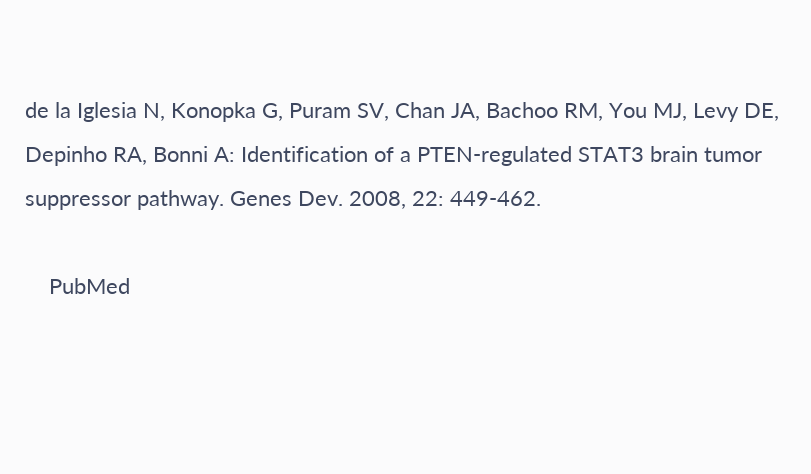de la Iglesia N, Konopka G, Puram SV, Chan JA, Bachoo RM, You MJ, Levy DE, Depinho RA, Bonni A: Identification of a PTEN-regulated STAT3 brain tumor suppressor pathway. Genes Dev. 2008, 22: 449-462.

    PubMed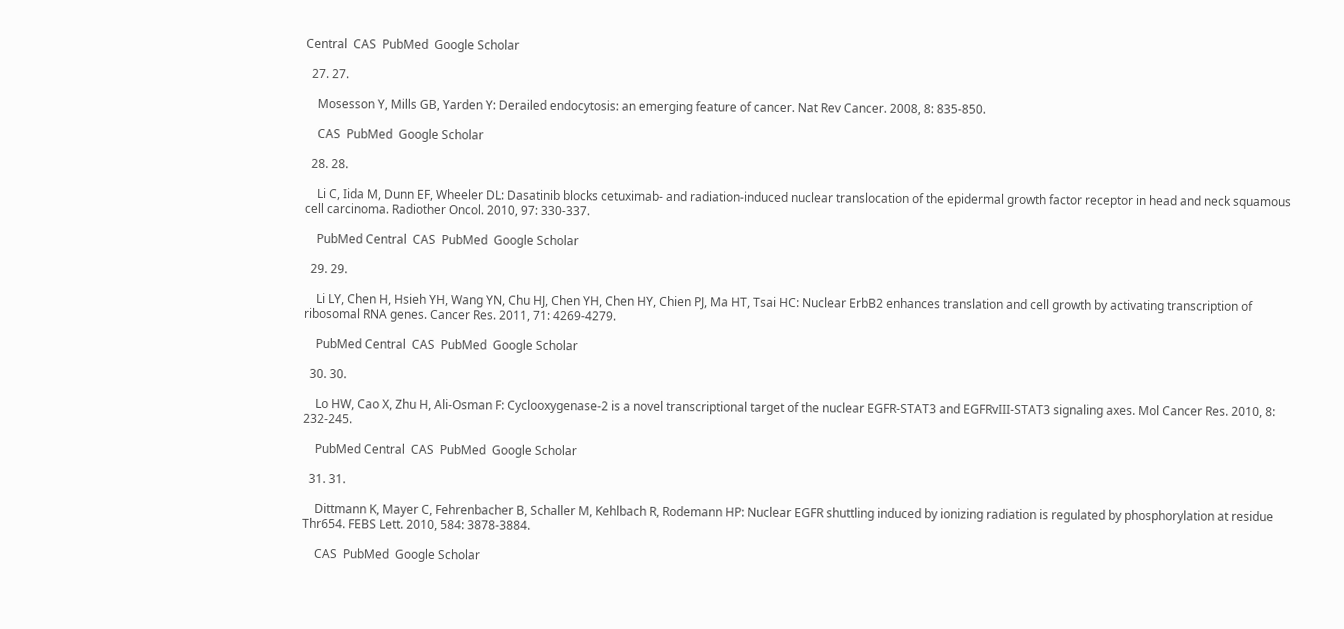Central  CAS  PubMed  Google Scholar

  27. 27.

    Mosesson Y, Mills GB, Yarden Y: Derailed endocytosis: an emerging feature of cancer. Nat Rev Cancer. 2008, 8: 835-850.

    CAS  PubMed  Google Scholar

  28. 28.

    Li C, Iida M, Dunn EF, Wheeler DL: Dasatinib blocks cetuximab- and radiation-induced nuclear translocation of the epidermal growth factor receptor in head and neck squamous cell carcinoma. Radiother Oncol. 2010, 97: 330-337.

    PubMed Central  CAS  PubMed  Google Scholar

  29. 29.

    Li LY, Chen H, Hsieh YH, Wang YN, Chu HJ, Chen YH, Chen HY, Chien PJ, Ma HT, Tsai HC: Nuclear ErbB2 enhances translation and cell growth by activating transcription of ribosomal RNA genes. Cancer Res. 2011, 71: 4269-4279.

    PubMed Central  CAS  PubMed  Google Scholar

  30. 30.

    Lo HW, Cao X, Zhu H, Ali-Osman F: Cyclooxygenase-2 is a novel transcriptional target of the nuclear EGFR-STAT3 and EGFRvIII-STAT3 signaling axes. Mol Cancer Res. 2010, 8: 232-245.

    PubMed Central  CAS  PubMed  Google Scholar

  31. 31.

    Dittmann K, Mayer C, Fehrenbacher B, Schaller M, Kehlbach R, Rodemann HP: Nuclear EGFR shuttling induced by ionizing radiation is regulated by phosphorylation at residue Thr654. FEBS Lett. 2010, 584: 3878-3884.

    CAS  PubMed  Google Scholar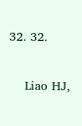32. 32.

    Liao HJ,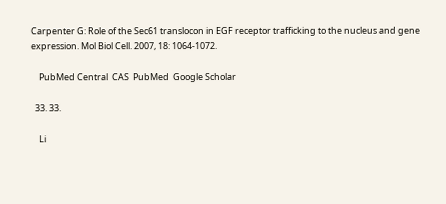Carpenter G: Role of the Sec61 translocon in EGF receptor trafficking to the nucleus and gene expression. Mol Biol Cell. 2007, 18: 1064-1072.

    PubMed Central  CAS  PubMed  Google Scholar

  33. 33.

    Li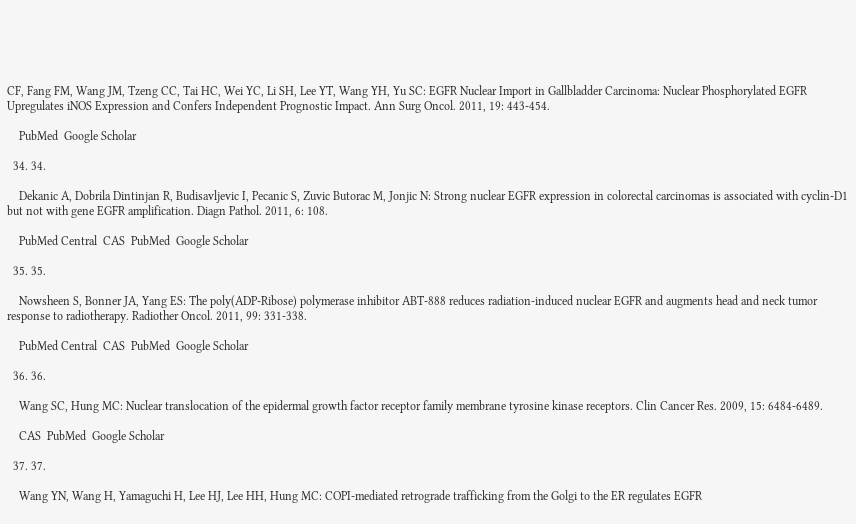CF, Fang FM, Wang JM, Tzeng CC, Tai HC, Wei YC, Li SH, Lee YT, Wang YH, Yu SC: EGFR Nuclear Import in Gallbladder Carcinoma: Nuclear Phosphorylated EGFR Upregulates iNOS Expression and Confers Independent Prognostic Impact. Ann Surg Oncol. 2011, 19: 443-454.

    PubMed  Google Scholar

  34. 34.

    Dekanic A, Dobrila Dintinjan R, Budisavljevic I, Pecanic S, Zuvic Butorac M, Jonjic N: Strong nuclear EGFR expression in colorectal carcinomas is associated with cyclin-D1 but not with gene EGFR amplification. Diagn Pathol. 2011, 6: 108.

    PubMed Central  CAS  PubMed  Google Scholar

  35. 35.

    Nowsheen S, Bonner JA, Yang ES: The poly(ADP-Ribose) polymerase inhibitor ABT-888 reduces radiation-induced nuclear EGFR and augments head and neck tumor response to radiotherapy. Radiother Oncol. 2011, 99: 331-338.

    PubMed Central  CAS  PubMed  Google Scholar

  36. 36.

    Wang SC, Hung MC: Nuclear translocation of the epidermal growth factor receptor family membrane tyrosine kinase receptors. Clin Cancer Res. 2009, 15: 6484-6489.

    CAS  PubMed  Google Scholar

  37. 37.

    Wang YN, Wang H, Yamaguchi H, Lee HJ, Lee HH, Hung MC: COPI-mediated retrograde trafficking from the Golgi to the ER regulates EGFR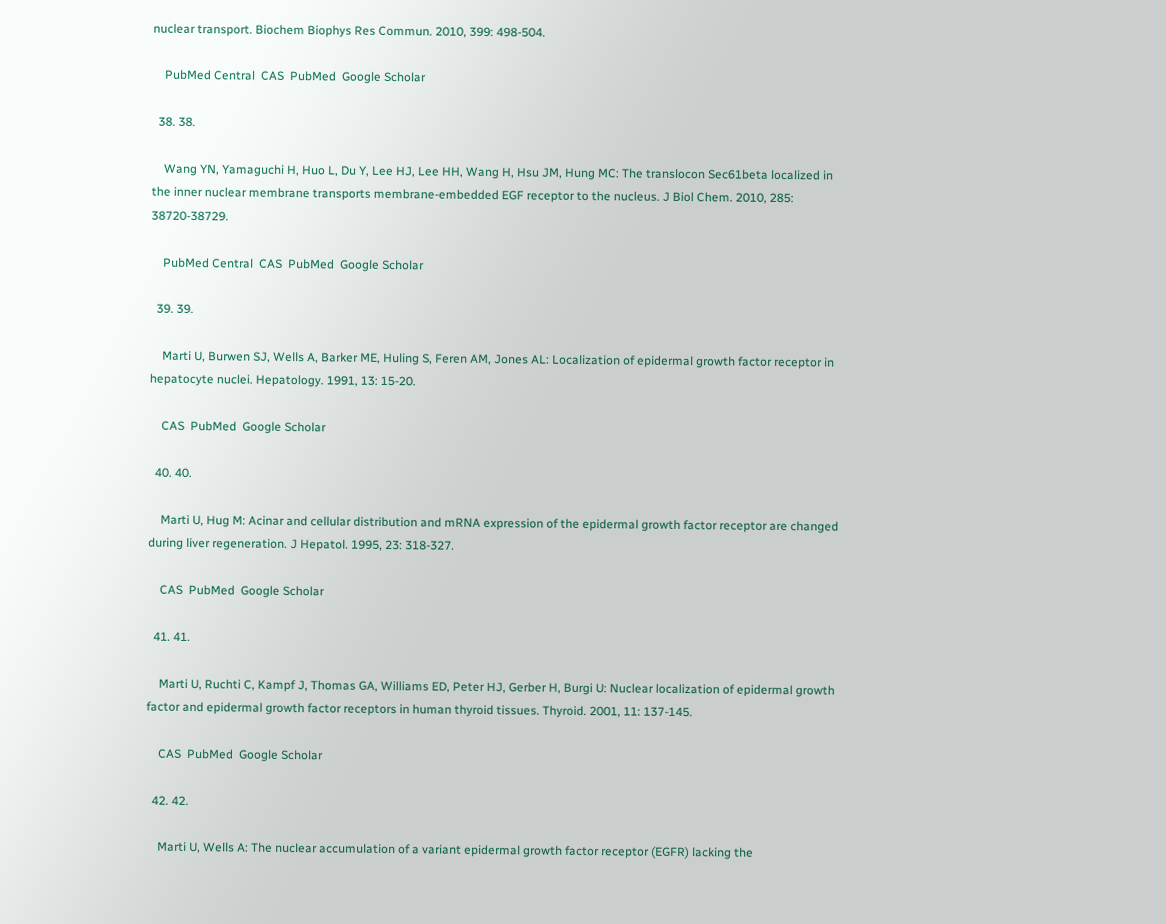nuclear transport. Biochem Biophys Res Commun. 2010, 399: 498-504.

    PubMed Central  CAS  PubMed  Google Scholar

  38. 38.

    Wang YN, Yamaguchi H, Huo L, Du Y, Lee HJ, Lee HH, Wang H, Hsu JM, Hung MC: The translocon Sec61beta localized in the inner nuclear membrane transports membrane-embedded EGF receptor to the nucleus. J Biol Chem. 2010, 285: 38720-38729.

    PubMed Central  CAS  PubMed  Google Scholar

  39. 39.

    Marti U, Burwen SJ, Wells A, Barker ME, Huling S, Feren AM, Jones AL: Localization of epidermal growth factor receptor in hepatocyte nuclei. Hepatology. 1991, 13: 15-20.

    CAS  PubMed  Google Scholar

  40. 40.

    Marti U, Hug M: Acinar and cellular distribution and mRNA expression of the epidermal growth factor receptor are changed during liver regeneration. J Hepatol. 1995, 23: 318-327.

    CAS  PubMed  Google Scholar

  41. 41.

    Marti U, Ruchti C, Kampf J, Thomas GA, Williams ED, Peter HJ, Gerber H, Burgi U: Nuclear localization of epidermal growth factor and epidermal growth factor receptors in human thyroid tissues. Thyroid. 2001, 11: 137-145.

    CAS  PubMed  Google Scholar

  42. 42.

    Marti U, Wells A: The nuclear accumulation of a variant epidermal growth factor receptor (EGFR) lacking the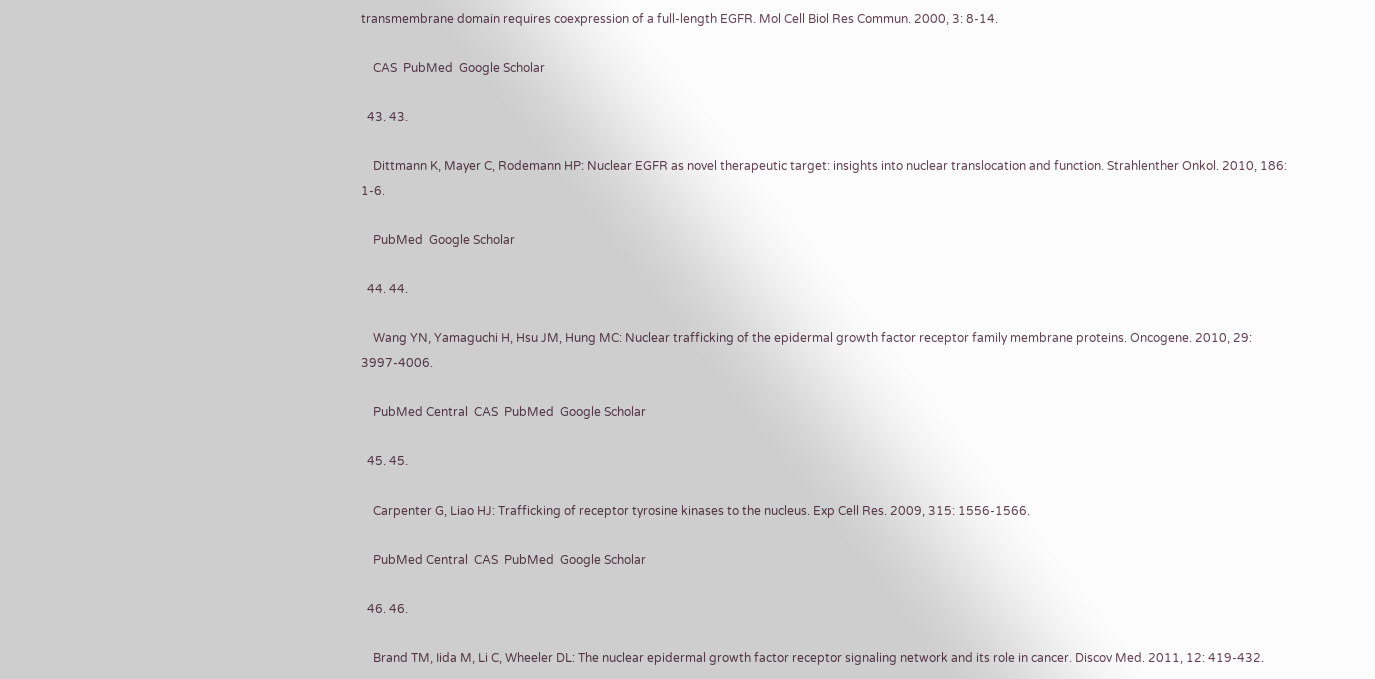transmembrane domain requires coexpression of a full-length EGFR. Mol Cell Biol Res Commun. 2000, 3: 8-14.

    CAS  PubMed  Google Scholar

  43. 43.

    Dittmann K, Mayer C, Rodemann HP: Nuclear EGFR as novel therapeutic target: insights into nuclear translocation and function. Strahlenther Onkol. 2010, 186: 1-6.

    PubMed  Google Scholar

  44. 44.

    Wang YN, Yamaguchi H, Hsu JM, Hung MC: Nuclear trafficking of the epidermal growth factor receptor family membrane proteins. Oncogene. 2010, 29: 3997-4006.

    PubMed Central  CAS  PubMed  Google Scholar

  45. 45.

    Carpenter G, Liao HJ: Trafficking of receptor tyrosine kinases to the nucleus. Exp Cell Res. 2009, 315: 1556-1566.

    PubMed Central  CAS  PubMed  Google Scholar

  46. 46.

    Brand TM, Iida M, Li C, Wheeler DL: The nuclear epidermal growth factor receptor signaling network and its role in cancer. Discov Med. 2011, 12: 419-432.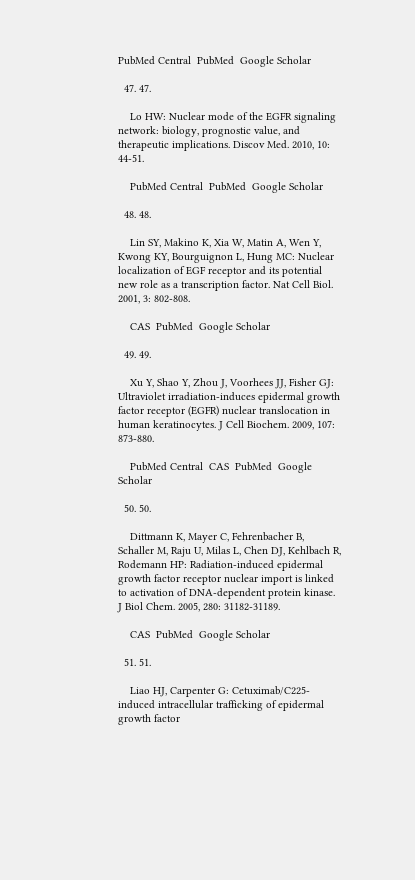PubMed Central  PubMed  Google Scholar

  47. 47.

    Lo HW: Nuclear mode of the EGFR signaling network: biology, prognostic value, and therapeutic implications. Discov Med. 2010, 10: 44-51.

    PubMed Central  PubMed  Google Scholar

  48. 48.

    Lin SY, Makino K, Xia W, Matin A, Wen Y, Kwong KY, Bourguignon L, Hung MC: Nuclear localization of EGF receptor and its potential new role as a transcription factor. Nat Cell Biol. 2001, 3: 802-808.

    CAS  PubMed  Google Scholar

  49. 49.

    Xu Y, Shao Y, Zhou J, Voorhees JJ, Fisher GJ: Ultraviolet irradiation-induces epidermal growth factor receptor (EGFR) nuclear translocation in human keratinocytes. J Cell Biochem. 2009, 107: 873-880.

    PubMed Central  CAS  PubMed  Google Scholar

  50. 50.

    Dittmann K, Mayer C, Fehrenbacher B, Schaller M, Raju U, Milas L, Chen DJ, Kehlbach R, Rodemann HP: Radiation-induced epidermal growth factor receptor nuclear import is linked to activation of DNA-dependent protein kinase. J Biol Chem. 2005, 280: 31182-31189.

    CAS  PubMed  Google Scholar

  51. 51.

    Liao HJ, Carpenter G: Cetuximab/C225-induced intracellular trafficking of epidermal growth factor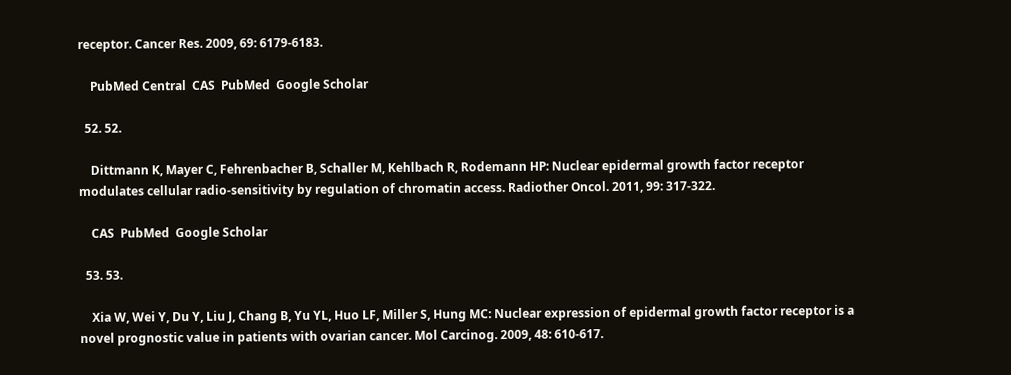receptor. Cancer Res. 2009, 69: 6179-6183.

    PubMed Central  CAS  PubMed  Google Scholar

  52. 52.

    Dittmann K, Mayer C, Fehrenbacher B, Schaller M, Kehlbach R, Rodemann HP: Nuclear epidermal growth factor receptor modulates cellular radio-sensitivity by regulation of chromatin access. Radiother Oncol. 2011, 99: 317-322.

    CAS  PubMed  Google Scholar

  53. 53.

    Xia W, Wei Y, Du Y, Liu J, Chang B, Yu YL, Huo LF, Miller S, Hung MC: Nuclear expression of epidermal growth factor receptor is a novel prognostic value in patients with ovarian cancer. Mol Carcinog. 2009, 48: 610-617.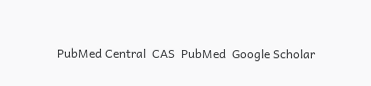PubMed Central  CAS  PubMed  Google Scholar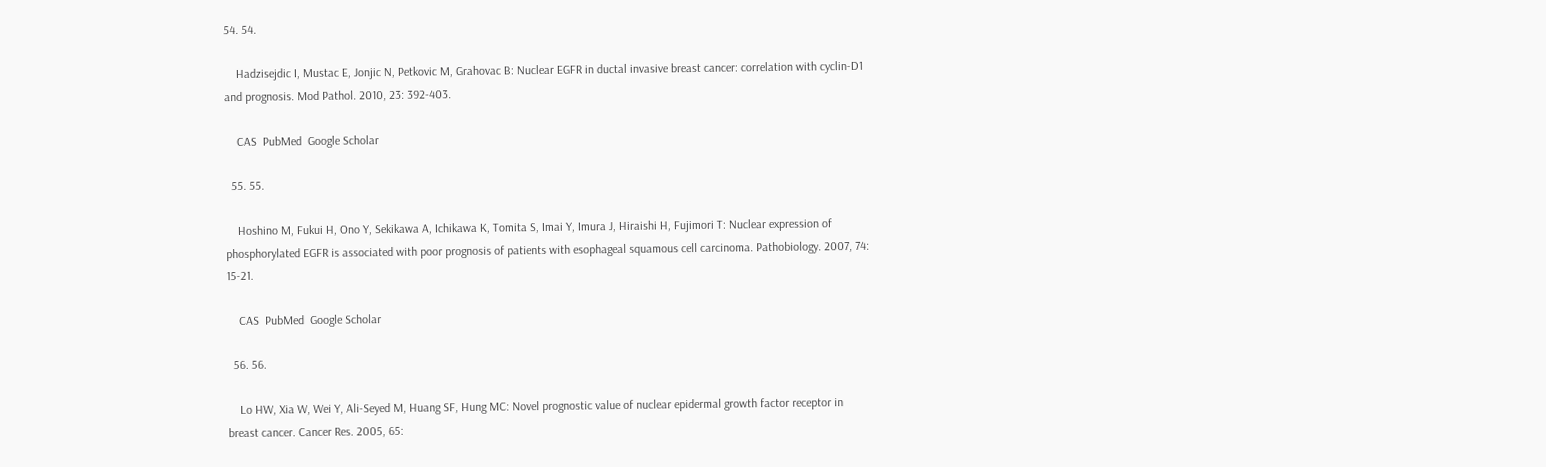54. 54.

    Hadzisejdic I, Mustac E, Jonjic N, Petkovic M, Grahovac B: Nuclear EGFR in ductal invasive breast cancer: correlation with cyclin-D1 and prognosis. Mod Pathol. 2010, 23: 392-403.

    CAS  PubMed  Google Scholar

  55. 55.

    Hoshino M, Fukui H, Ono Y, Sekikawa A, Ichikawa K, Tomita S, Imai Y, Imura J, Hiraishi H, Fujimori T: Nuclear expression of phosphorylated EGFR is associated with poor prognosis of patients with esophageal squamous cell carcinoma. Pathobiology. 2007, 74: 15-21.

    CAS  PubMed  Google Scholar

  56. 56.

    Lo HW, Xia W, Wei Y, Ali-Seyed M, Huang SF, Hung MC: Novel prognostic value of nuclear epidermal growth factor receptor in breast cancer. Cancer Res. 2005, 65: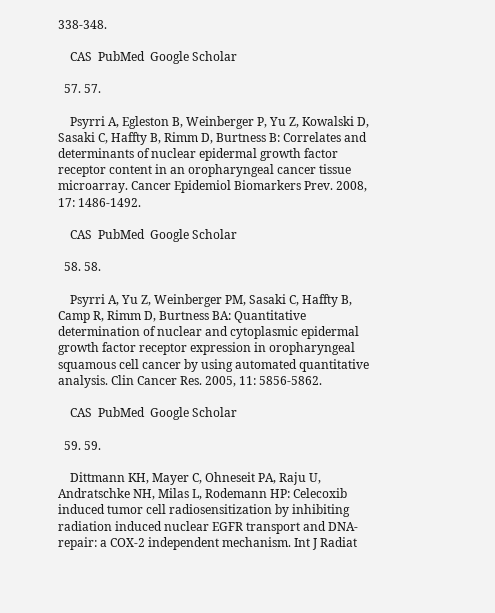338-348.

    CAS  PubMed  Google Scholar

  57. 57.

    Psyrri A, Egleston B, Weinberger P, Yu Z, Kowalski D, Sasaki C, Haffty B, Rimm D, Burtness B: Correlates and determinants of nuclear epidermal growth factor receptor content in an oropharyngeal cancer tissue microarray. Cancer Epidemiol Biomarkers Prev. 2008, 17: 1486-1492.

    CAS  PubMed  Google Scholar

  58. 58.

    Psyrri A, Yu Z, Weinberger PM, Sasaki C, Haffty B, Camp R, Rimm D, Burtness BA: Quantitative determination of nuclear and cytoplasmic epidermal growth factor receptor expression in oropharyngeal squamous cell cancer by using automated quantitative analysis. Clin Cancer Res. 2005, 11: 5856-5862.

    CAS  PubMed  Google Scholar

  59. 59.

    Dittmann KH, Mayer C, Ohneseit PA, Raju U, Andratschke NH, Milas L, Rodemann HP: Celecoxib induced tumor cell radiosensitization by inhibiting radiation induced nuclear EGFR transport and DNA-repair: a COX-2 independent mechanism. Int J Radiat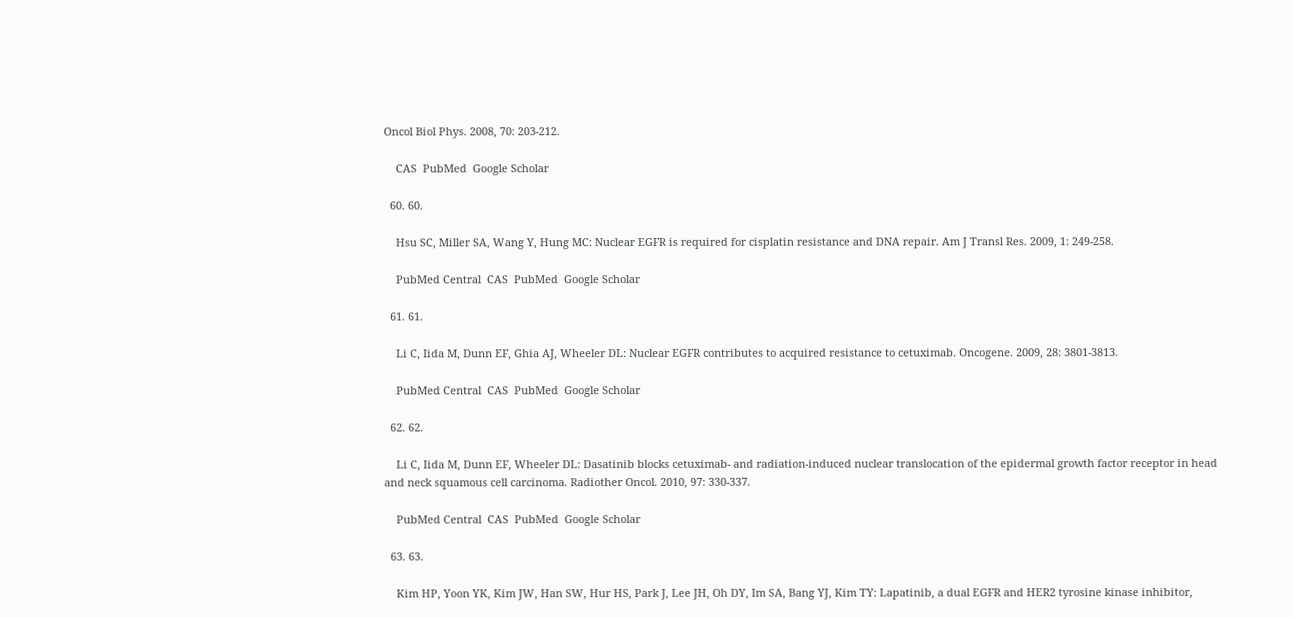Oncol Biol Phys. 2008, 70: 203-212.

    CAS  PubMed  Google Scholar

  60. 60.

    Hsu SC, Miller SA, Wang Y, Hung MC: Nuclear EGFR is required for cisplatin resistance and DNA repair. Am J Transl Res. 2009, 1: 249-258.

    PubMed Central  CAS  PubMed  Google Scholar

  61. 61.

    Li C, Iida M, Dunn EF, Ghia AJ, Wheeler DL: Nuclear EGFR contributes to acquired resistance to cetuximab. Oncogene. 2009, 28: 3801-3813.

    PubMed Central  CAS  PubMed  Google Scholar

  62. 62.

    Li C, Iida M, Dunn EF, Wheeler DL: Dasatinib blocks cetuximab- and radiation-induced nuclear translocation of the epidermal growth factor receptor in head and neck squamous cell carcinoma. Radiother Oncol. 2010, 97: 330-337.

    PubMed Central  CAS  PubMed  Google Scholar

  63. 63.

    Kim HP, Yoon YK, Kim JW, Han SW, Hur HS, Park J, Lee JH, Oh DY, Im SA, Bang YJ, Kim TY: Lapatinib, a dual EGFR and HER2 tyrosine kinase inhibitor,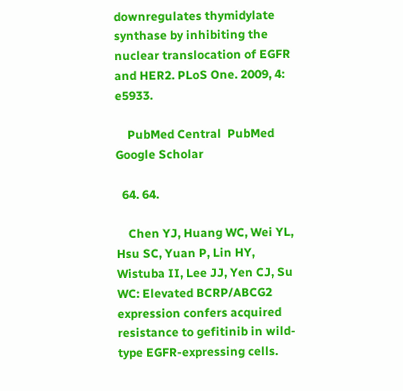downregulates thymidylate synthase by inhibiting the nuclear translocation of EGFR and HER2. PLoS One. 2009, 4: e5933.

    PubMed Central  PubMed  Google Scholar

  64. 64.

    Chen YJ, Huang WC, Wei YL, Hsu SC, Yuan P, Lin HY, Wistuba II, Lee JJ, Yen CJ, Su WC: Elevated BCRP/ABCG2 expression confers acquired resistance to gefitinib in wild-type EGFR-expressing cells.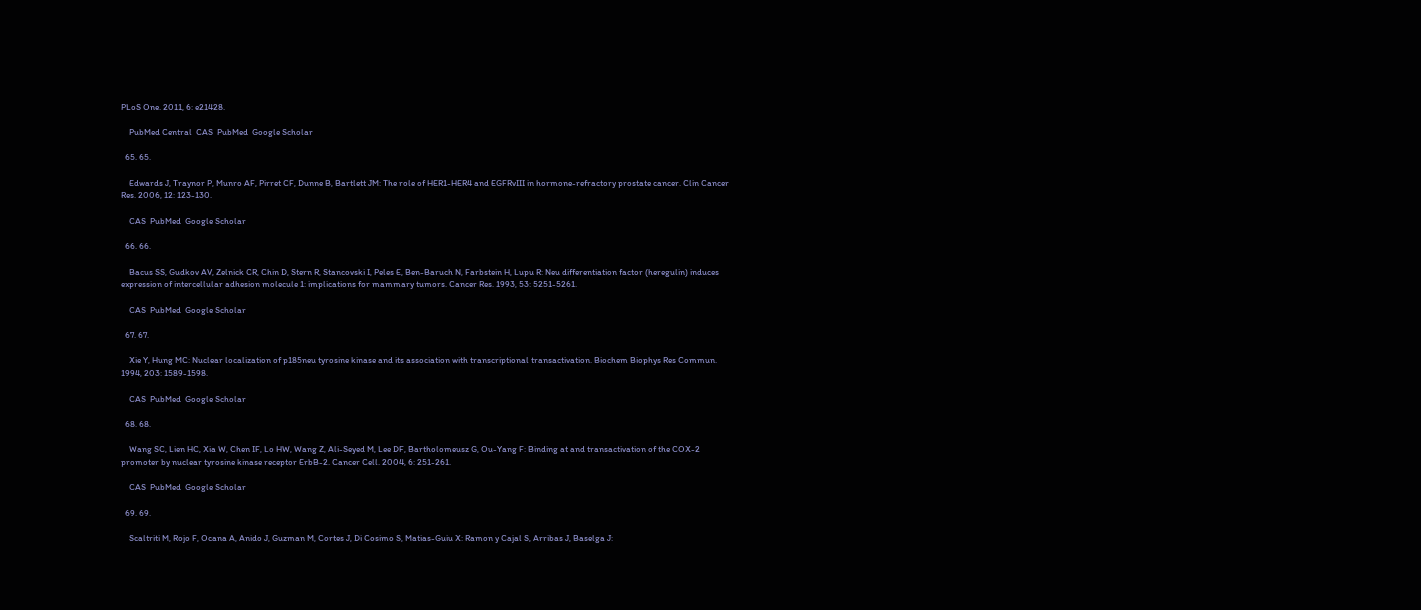PLoS One. 2011, 6: e21428.

    PubMed Central  CAS  PubMed  Google Scholar

  65. 65.

    Edwards J, Traynor P, Munro AF, Pirret CF, Dunne B, Bartlett JM: The role of HER1-HER4 and EGFRvIII in hormone-refractory prostate cancer. Clin Cancer Res. 2006, 12: 123-130.

    CAS  PubMed  Google Scholar

  66. 66.

    Bacus SS, Gudkov AV, Zelnick CR, Chin D, Stern R, Stancovski I, Peles E, Ben-Baruch N, Farbstein H, Lupu R: Neu differentiation factor (heregulin) induces expression of intercellular adhesion molecule 1: implications for mammary tumors. Cancer Res. 1993, 53: 5251-5261.

    CAS  PubMed  Google Scholar

  67. 67.

    Xie Y, Hung MC: Nuclear localization of p185neu tyrosine kinase and its association with transcriptional transactivation. Biochem Biophys Res Commun. 1994, 203: 1589-1598.

    CAS  PubMed  Google Scholar

  68. 68.

    Wang SC, Lien HC, Xia W, Chen IF, Lo HW, Wang Z, Ali-Seyed M, Lee DF, Bartholomeusz G, Ou-Yang F: Binding at and transactivation of the COX-2 promoter by nuclear tyrosine kinase receptor ErbB-2. Cancer Cell. 2004, 6: 251-261.

    CAS  PubMed  Google Scholar

  69. 69.

    Scaltriti M, Rojo F, Ocana A, Anido J, Guzman M, Cortes J, Di Cosimo S, Matias-Guiu X: Ramon y Cajal S, Arribas J, Baselga J: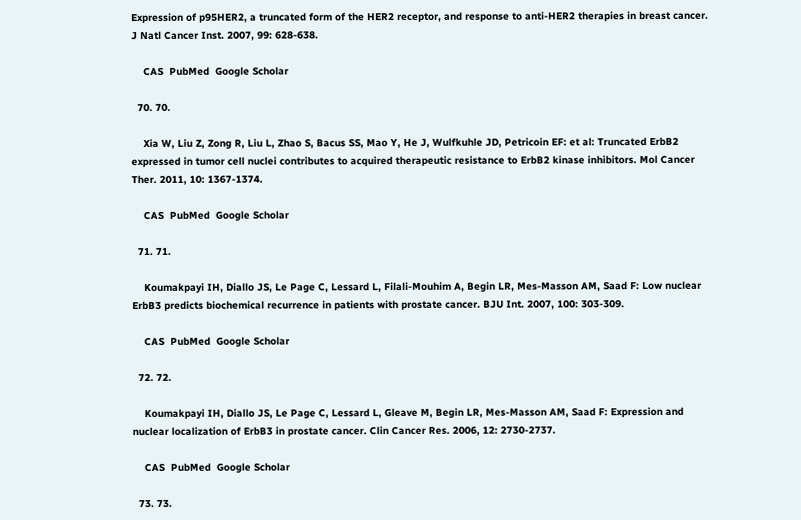Expression of p95HER2, a truncated form of the HER2 receptor, and response to anti-HER2 therapies in breast cancer. J Natl Cancer Inst. 2007, 99: 628-638.

    CAS  PubMed  Google Scholar

  70. 70.

    Xia W, Liu Z, Zong R, Liu L, Zhao S, Bacus SS, Mao Y, He J, Wulfkuhle JD, Petricoin EF: et al: Truncated ErbB2 expressed in tumor cell nuclei contributes to acquired therapeutic resistance to ErbB2 kinase inhibitors. Mol Cancer Ther. 2011, 10: 1367-1374.

    CAS  PubMed  Google Scholar

  71. 71.

    Koumakpayi IH, Diallo JS, Le Page C, Lessard L, Filali-Mouhim A, Begin LR, Mes-Masson AM, Saad F: Low nuclear ErbB3 predicts biochemical recurrence in patients with prostate cancer. BJU Int. 2007, 100: 303-309.

    CAS  PubMed  Google Scholar

  72. 72.

    Koumakpayi IH, Diallo JS, Le Page C, Lessard L, Gleave M, Begin LR, Mes-Masson AM, Saad F: Expression and nuclear localization of ErbB3 in prostate cancer. Clin Cancer Res. 2006, 12: 2730-2737.

    CAS  PubMed  Google Scholar

  73. 73.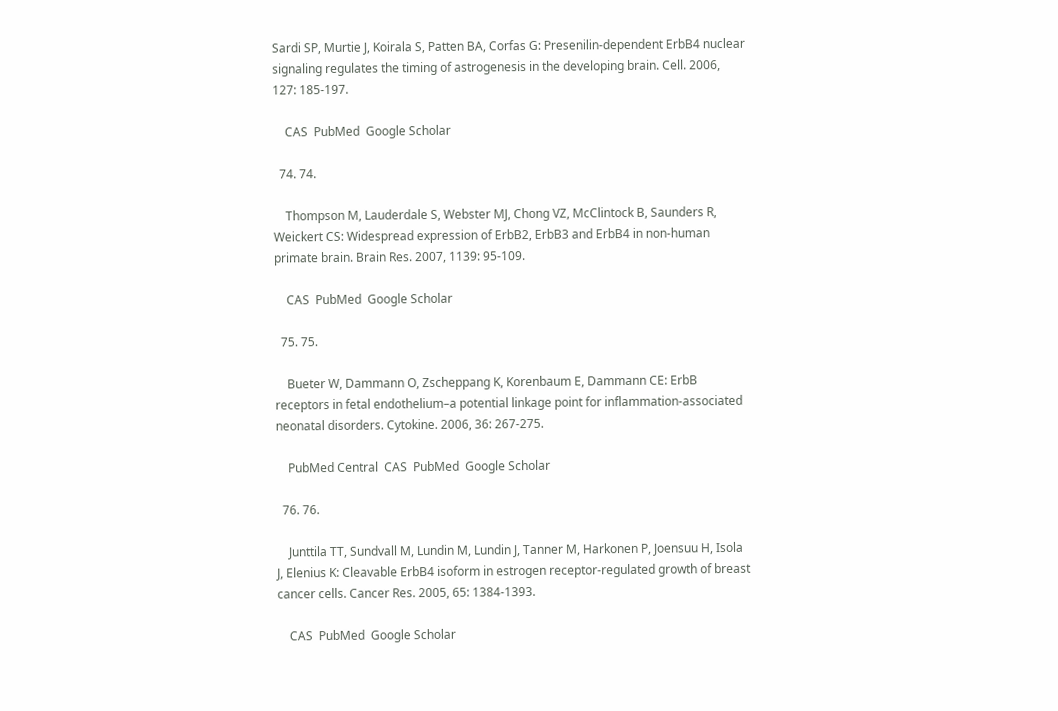Sardi SP, Murtie J, Koirala S, Patten BA, Corfas G: Presenilin-dependent ErbB4 nuclear signaling regulates the timing of astrogenesis in the developing brain. Cell. 2006, 127: 185-197.

    CAS  PubMed  Google Scholar

  74. 74.

    Thompson M, Lauderdale S, Webster MJ, Chong VZ, McClintock B, Saunders R, Weickert CS: Widespread expression of ErbB2, ErbB3 and ErbB4 in non-human primate brain. Brain Res. 2007, 1139: 95-109.

    CAS  PubMed  Google Scholar

  75. 75.

    Bueter W, Dammann O, Zscheppang K, Korenbaum E, Dammann CE: ErbB receptors in fetal endothelium–a potential linkage point for inflammation-associated neonatal disorders. Cytokine. 2006, 36: 267-275.

    PubMed Central  CAS  PubMed  Google Scholar

  76. 76.

    Junttila TT, Sundvall M, Lundin M, Lundin J, Tanner M, Harkonen P, Joensuu H, Isola J, Elenius K: Cleavable ErbB4 isoform in estrogen receptor-regulated growth of breast cancer cells. Cancer Res. 2005, 65: 1384-1393.

    CAS  PubMed  Google Scholar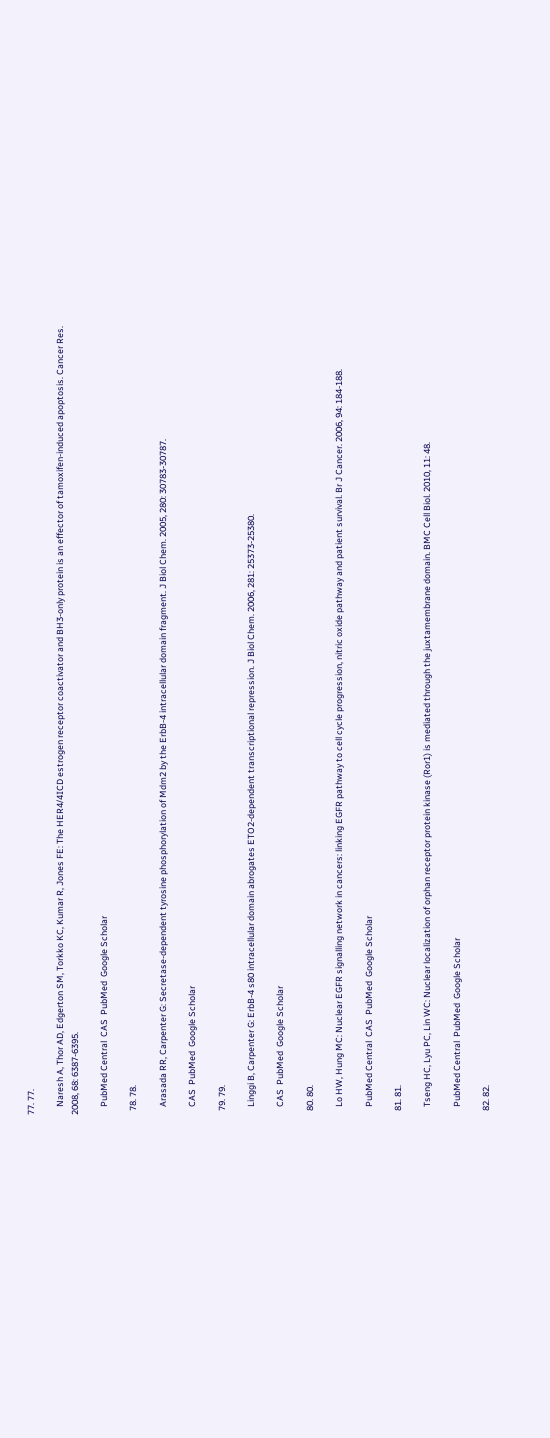77. 77.

    Naresh A, Thor AD, Edgerton SM, Torkko KC, Kumar R, Jones FE: The HER4/4ICD estrogen receptor coactivator and BH3-only protein is an effector of tamoxifen-induced apoptosis. Cancer Res. 2008, 68: 6387-6395.

    PubMed Central  CAS  PubMed  Google Scholar

  78. 78.

    Arasada RR, Carpenter G: Secretase-dependent tyrosine phosphorylation of Mdm2 by the ErbB-4 intracellular domain fragment. J Biol Chem. 2005, 280: 30783-30787.

    CAS  PubMed  Google Scholar

  79. 79.

    Linggi B, Carpenter G: ErbB-4 s80 intracellular domain abrogates ETO2-dependent transcriptional repression. J Biol Chem. 2006, 281: 25373-25380.

    CAS  PubMed  Google Scholar

  80. 80.

    Lo HW, Hung MC: Nuclear EGFR signalling network in cancers: linking EGFR pathway to cell cycle progression, nitric oxide pathway and patient survival. Br J Cancer. 2006, 94: 184-188.

    PubMed Central  CAS  PubMed  Google Scholar

  81. 81.

    Tseng HC, Lyu PC, Lin WC: Nuclear localization of orphan receptor protein kinase (Ror1) is mediated through the juxtamembrane domain. BMC Cell Biol. 2010, 11: 48.

    PubMed Central  PubMed  Google Scholar

  82. 82.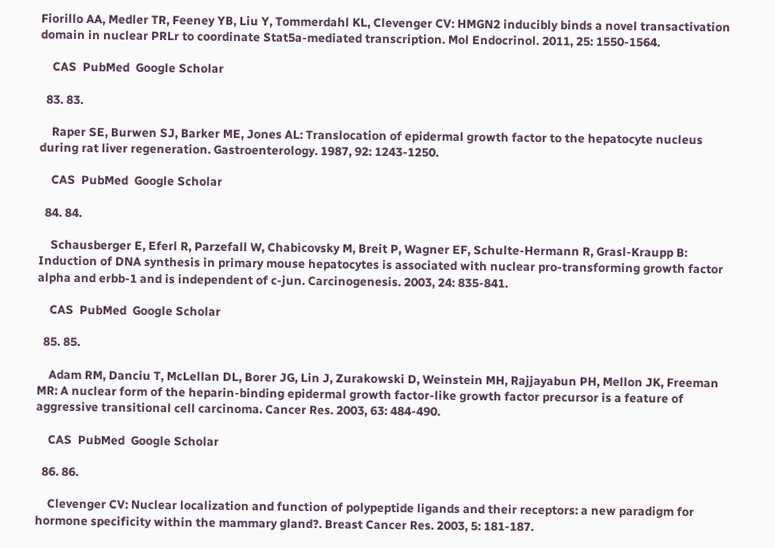Fiorillo AA, Medler TR, Feeney YB, Liu Y, Tommerdahl KL, Clevenger CV: HMGN2 inducibly binds a novel transactivation domain in nuclear PRLr to coordinate Stat5a-mediated transcription. Mol Endocrinol. 2011, 25: 1550-1564.

    CAS  PubMed  Google Scholar

  83. 83.

    Raper SE, Burwen SJ, Barker ME, Jones AL: Translocation of epidermal growth factor to the hepatocyte nucleus during rat liver regeneration. Gastroenterology. 1987, 92: 1243-1250.

    CAS  PubMed  Google Scholar

  84. 84.

    Schausberger E, Eferl R, Parzefall W, Chabicovsky M, Breit P, Wagner EF, Schulte-Hermann R, Grasl-Kraupp B: Induction of DNA synthesis in primary mouse hepatocytes is associated with nuclear pro-transforming growth factor alpha and erbb-1 and is independent of c-jun. Carcinogenesis. 2003, 24: 835-841.

    CAS  PubMed  Google Scholar

  85. 85.

    Adam RM, Danciu T, McLellan DL, Borer JG, Lin J, Zurakowski D, Weinstein MH, Rajjayabun PH, Mellon JK, Freeman MR: A nuclear form of the heparin-binding epidermal growth factor-like growth factor precursor is a feature of aggressive transitional cell carcinoma. Cancer Res. 2003, 63: 484-490.

    CAS  PubMed  Google Scholar

  86. 86.

    Clevenger CV: Nuclear localization and function of polypeptide ligands and their receptors: a new paradigm for hormone specificity within the mammary gland?. Breast Cancer Res. 2003, 5: 181-187.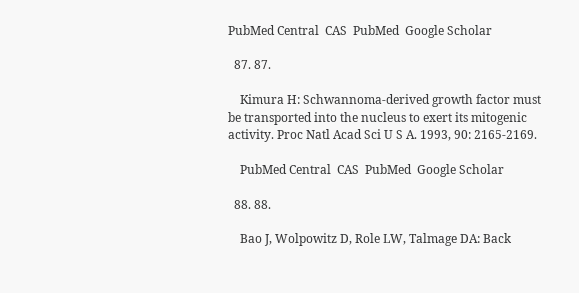PubMed Central  CAS  PubMed  Google Scholar

  87. 87.

    Kimura H: Schwannoma-derived growth factor must be transported into the nucleus to exert its mitogenic activity. Proc Natl Acad Sci U S A. 1993, 90: 2165-2169.

    PubMed Central  CAS  PubMed  Google Scholar

  88. 88.

    Bao J, Wolpowitz D, Role LW, Talmage DA: Back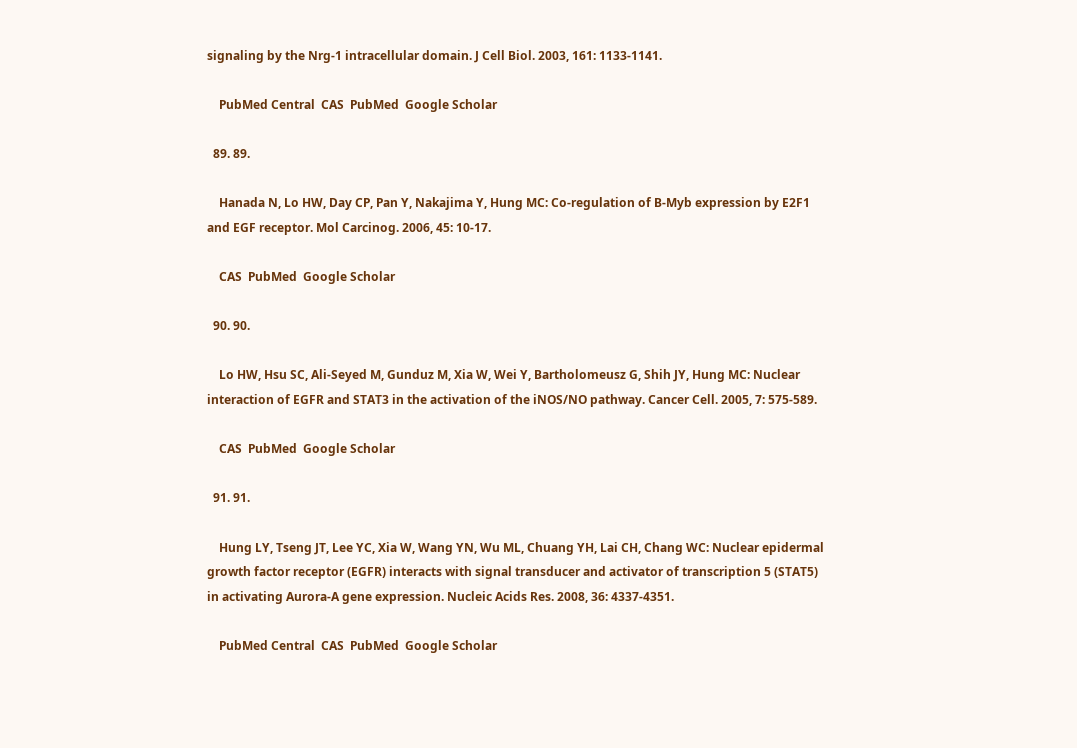signaling by the Nrg-1 intracellular domain. J Cell Biol. 2003, 161: 1133-1141.

    PubMed Central  CAS  PubMed  Google Scholar

  89. 89.

    Hanada N, Lo HW, Day CP, Pan Y, Nakajima Y, Hung MC: Co-regulation of B-Myb expression by E2F1 and EGF receptor. Mol Carcinog. 2006, 45: 10-17.

    CAS  PubMed  Google Scholar

  90. 90.

    Lo HW, Hsu SC, Ali-Seyed M, Gunduz M, Xia W, Wei Y, Bartholomeusz G, Shih JY, Hung MC: Nuclear interaction of EGFR and STAT3 in the activation of the iNOS/NO pathway. Cancer Cell. 2005, 7: 575-589.

    CAS  PubMed  Google Scholar

  91. 91.

    Hung LY, Tseng JT, Lee YC, Xia W, Wang YN, Wu ML, Chuang YH, Lai CH, Chang WC: Nuclear epidermal growth factor receptor (EGFR) interacts with signal transducer and activator of transcription 5 (STAT5) in activating Aurora-A gene expression. Nucleic Acids Res. 2008, 36: 4337-4351.

    PubMed Central  CAS  PubMed  Google Scholar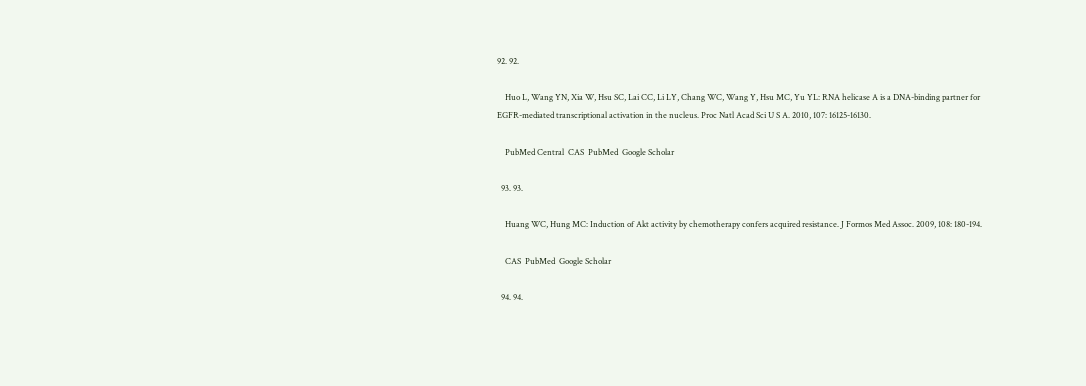92. 92.

    Huo L, Wang YN, Xia W, Hsu SC, Lai CC, Li LY, Chang WC, Wang Y, Hsu MC, Yu YL: RNA helicase A is a DNA-binding partner for EGFR-mediated transcriptional activation in the nucleus. Proc Natl Acad Sci U S A. 2010, 107: 16125-16130.

    PubMed Central  CAS  PubMed  Google Scholar

  93. 93.

    Huang WC, Hung MC: Induction of Akt activity by chemotherapy confers acquired resistance. J Formos Med Assoc. 2009, 108: 180-194.

    CAS  PubMed  Google Scholar

  94. 94.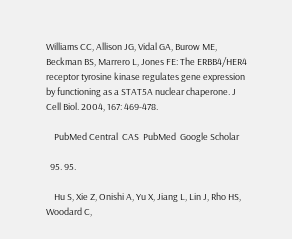Williams CC, Allison JG, Vidal GA, Burow ME, Beckman BS, Marrero L, Jones FE: The ERBB4/HER4 receptor tyrosine kinase regulates gene expression by functioning as a STAT5A nuclear chaperone. J Cell Biol. 2004, 167: 469-478.

    PubMed Central  CAS  PubMed  Google Scholar

  95. 95.

    Hu S, Xie Z, Onishi A, Yu X, Jiang L, Lin J, Rho HS, Woodard C,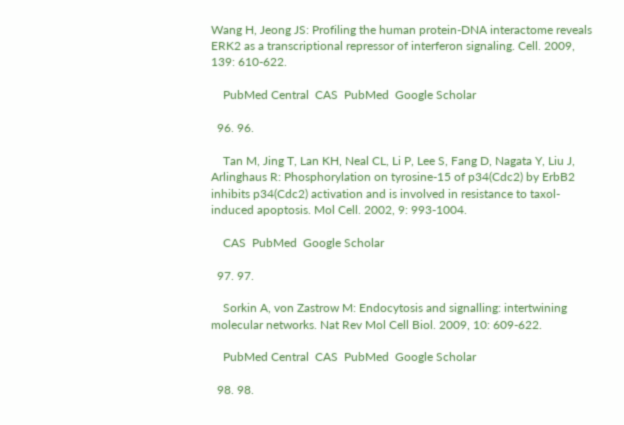Wang H, Jeong JS: Profiling the human protein-DNA interactome reveals ERK2 as a transcriptional repressor of interferon signaling. Cell. 2009, 139: 610-622.

    PubMed Central  CAS  PubMed  Google Scholar

  96. 96.

    Tan M, Jing T, Lan KH, Neal CL, Li P, Lee S, Fang D, Nagata Y, Liu J, Arlinghaus R: Phosphorylation on tyrosine-15 of p34(Cdc2) by ErbB2 inhibits p34(Cdc2) activation and is involved in resistance to taxol-induced apoptosis. Mol Cell. 2002, 9: 993-1004.

    CAS  PubMed  Google Scholar

  97. 97.

    Sorkin A, von Zastrow M: Endocytosis and signalling: intertwining molecular networks. Nat Rev Mol Cell Biol. 2009, 10: 609-622.

    PubMed Central  CAS  PubMed  Google Scholar

  98. 98.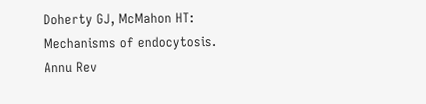Doherty GJ, McMahon HT: Mechanisms of endocytosis. Annu Rev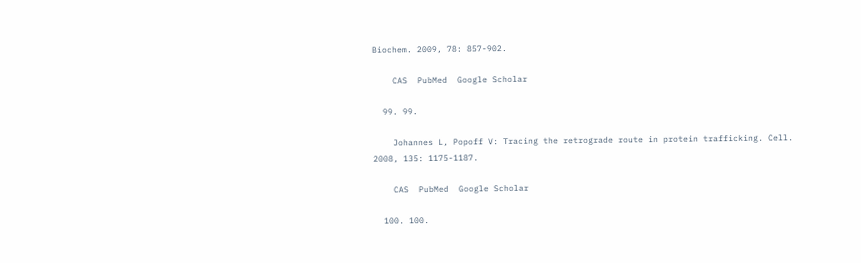Biochem. 2009, 78: 857-902.

    CAS  PubMed  Google Scholar

  99. 99.

    Johannes L, Popoff V: Tracing the retrograde route in protein trafficking. Cell. 2008, 135: 1175-1187.

    CAS  PubMed  Google Scholar

  100. 100.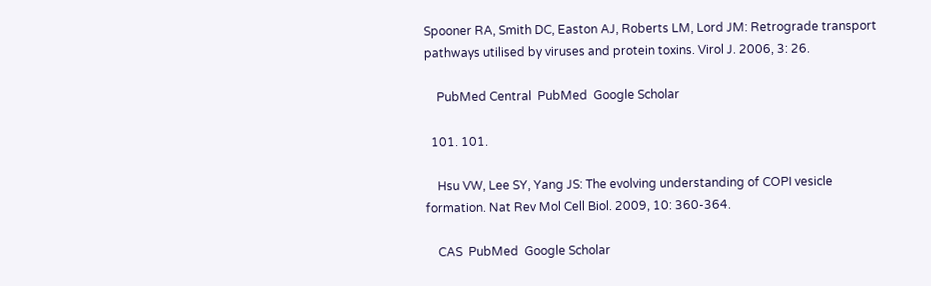Spooner RA, Smith DC, Easton AJ, Roberts LM, Lord JM: Retrograde transport pathways utilised by viruses and protein toxins. Virol J. 2006, 3: 26.

    PubMed Central  PubMed  Google Scholar

  101. 101.

    Hsu VW, Lee SY, Yang JS: The evolving understanding of COPI vesicle formation. Nat Rev Mol Cell Biol. 2009, 10: 360-364.

    CAS  PubMed  Google Scholar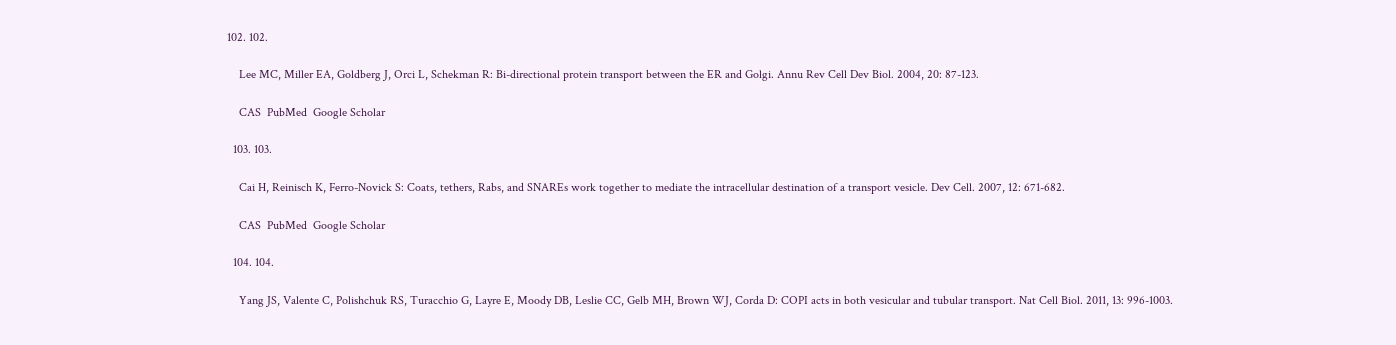102. 102.

    Lee MC, Miller EA, Goldberg J, Orci L, Schekman R: Bi-directional protein transport between the ER and Golgi. Annu Rev Cell Dev Biol. 2004, 20: 87-123.

    CAS  PubMed  Google Scholar

  103. 103.

    Cai H, Reinisch K, Ferro-Novick S: Coats, tethers, Rabs, and SNAREs work together to mediate the intracellular destination of a transport vesicle. Dev Cell. 2007, 12: 671-682.

    CAS  PubMed  Google Scholar

  104. 104.

    Yang JS, Valente C, Polishchuk RS, Turacchio G, Layre E, Moody DB, Leslie CC, Gelb MH, Brown WJ, Corda D: COPI acts in both vesicular and tubular transport. Nat Cell Biol. 2011, 13: 996-1003.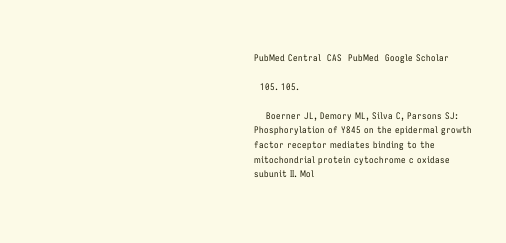PubMed Central  CAS  PubMed  Google Scholar

  105. 105.

    Boerner JL, Demory ML, Silva C, Parsons SJ: Phosphorylation of Y845 on the epidermal growth factor receptor mediates binding to the mitochondrial protein cytochrome c oxidase subunit II. Mol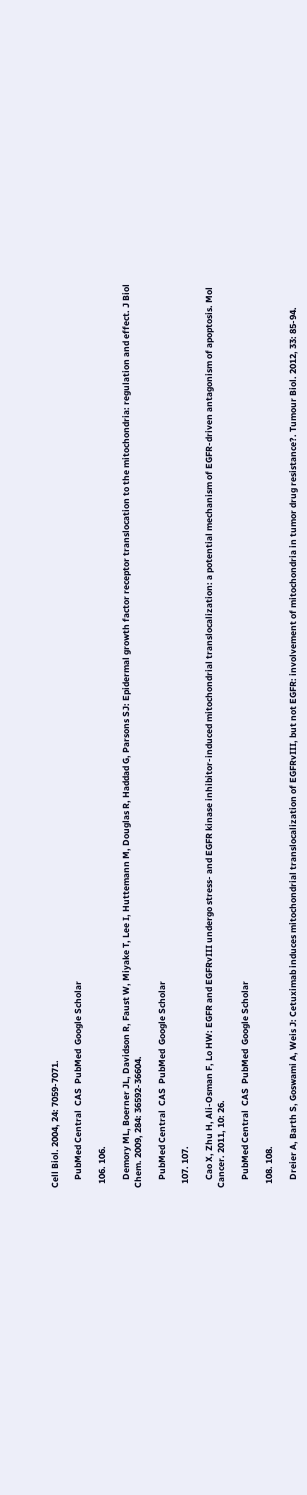Cell Biol. 2004, 24: 7059-7071.

    PubMed Central  CAS  PubMed  Google Scholar

  106. 106.

    Demory ML, Boerner JL, Davidson R, Faust W, Miyake T, Lee I, Huttemann M, Douglas R, Haddad G, Parsons SJ: Epidermal growth factor receptor translocation to the mitochondria: regulation and effect. J Biol Chem. 2009, 284: 36592-36604.

    PubMed Central  CAS  PubMed  Google Scholar

  107. 107.

    Cao X, Zhu H, Ali-Osman F, Lo HW: EGFR and EGFRvIII undergo stress- and EGFR kinase inhibitor-induced mitochondrial translocalization: a potential mechanism of EGFR-driven antagonism of apoptosis. Mol Cancer. 2011, 10: 26.

    PubMed Central  CAS  PubMed  Google Scholar

  108. 108.

    Dreier A, Barth S, Goswami A, Weis J: Cetuximab induces mitochondrial translocalization of EGFRvIII, but not EGFR: involvement of mitochondria in tumor drug resistance?. Tumour Biol. 2012, 33: 85-94.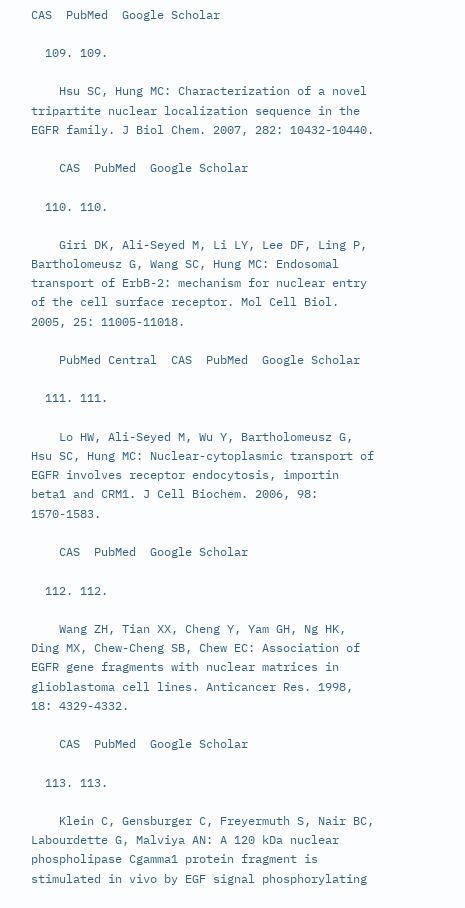CAS  PubMed  Google Scholar

  109. 109.

    Hsu SC, Hung MC: Characterization of a novel tripartite nuclear localization sequence in the EGFR family. J Biol Chem. 2007, 282: 10432-10440.

    CAS  PubMed  Google Scholar

  110. 110.

    Giri DK, Ali-Seyed M, Li LY, Lee DF, Ling P, Bartholomeusz G, Wang SC, Hung MC: Endosomal transport of ErbB-2: mechanism for nuclear entry of the cell surface receptor. Mol Cell Biol. 2005, 25: 11005-11018.

    PubMed Central  CAS  PubMed  Google Scholar

  111. 111.

    Lo HW, Ali-Seyed M, Wu Y, Bartholomeusz G, Hsu SC, Hung MC: Nuclear-cytoplasmic transport of EGFR involves receptor endocytosis, importin beta1 and CRM1. J Cell Biochem. 2006, 98: 1570-1583.

    CAS  PubMed  Google Scholar

  112. 112.

    Wang ZH, Tian XX, Cheng Y, Yam GH, Ng HK, Ding MX, Chew-Cheng SB, Chew EC: Association of EGFR gene fragments with nuclear matrices in glioblastoma cell lines. Anticancer Res. 1998, 18: 4329-4332.

    CAS  PubMed  Google Scholar

  113. 113.

    Klein C, Gensburger C, Freyermuth S, Nair BC, Labourdette G, Malviya AN: A 120 kDa nuclear phospholipase Cgamma1 protein fragment is stimulated in vivo by EGF signal phosphorylating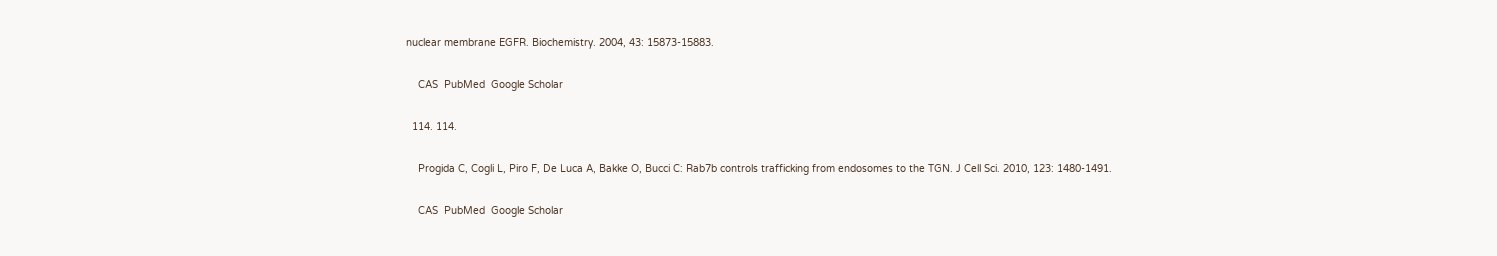nuclear membrane EGFR. Biochemistry. 2004, 43: 15873-15883.

    CAS  PubMed  Google Scholar

  114. 114.

    Progida C, Cogli L, Piro F, De Luca A, Bakke O, Bucci C: Rab7b controls trafficking from endosomes to the TGN. J Cell Sci. 2010, 123: 1480-1491.

    CAS  PubMed  Google Scholar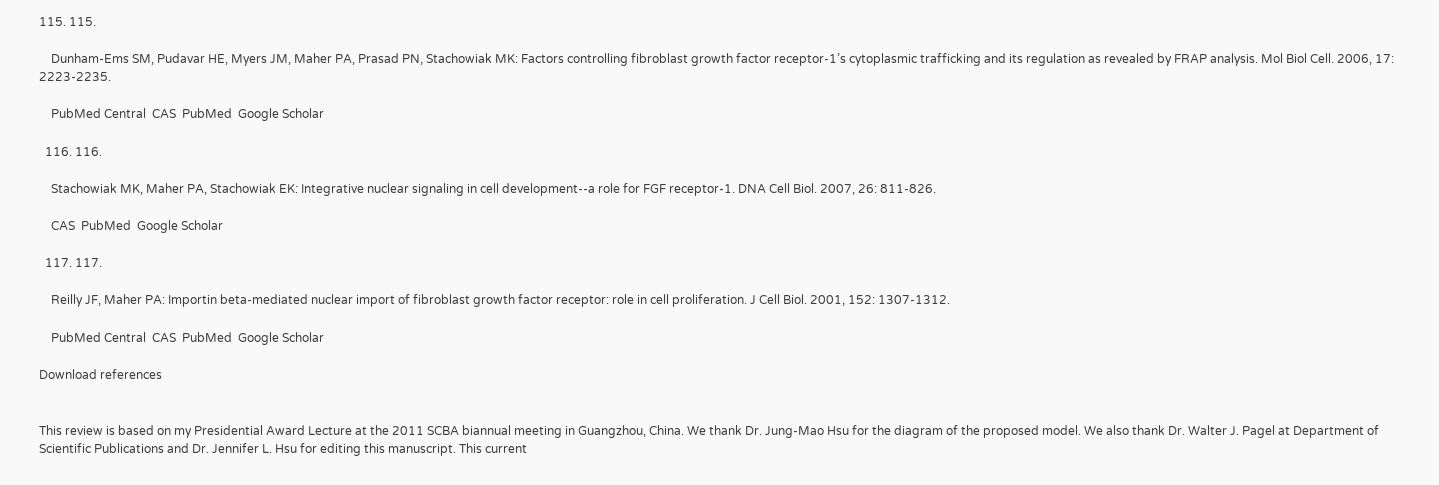115. 115.

    Dunham-Ems SM, Pudavar HE, Myers JM, Maher PA, Prasad PN, Stachowiak MK: Factors controlling fibroblast growth factor receptor-1’s cytoplasmic trafficking and its regulation as revealed by FRAP analysis. Mol Biol Cell. 2006, 17: 2223-2235.

    PubMed Central  CAS  PubMed  Google Scholar

  116. 116.

    Stachowiak MK, Maher PA, Stachowiak EK: Integrative nuclear signaling in cell development--a role for FGF receptor-1. DNA Cell Biol. 2007, 26: 811-826.

    CAS  PubMed  Google Scholar

  117. 117.

    Reilly JF, Maher PA: Importin beta-mediated nuclear import of fibroblast growth factor receptor: role in cell proliferation. J Cell Biol. 2001, 152: 1307-1312.

    PubMed Central  CAS  PubMed  Google Scholar

Download references


This review is based on my Presidential Award Lecture at the 2011 SCBA biannual meeting in Guangzhou, China. We thank Dr. Jung-Mao Hsu for the diagram of the proposed model. We also thank Dr. Walter J. Pagel at Department of Scientific Publications and Dr. Jennifer L. Hsu for editing this manuscript. This current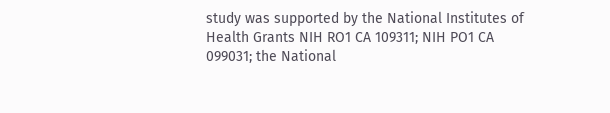study was supported by the National Institutes of Health Grants NIH RO1 CA 109311; NIH PO1 CA 099031; the National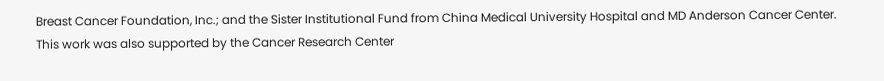Breast Cancer Foundation, Inc.; and the Sister Institutional Fund from China Medical University Hospital and MD Anderson Cancer Center. This work was also supported by the Cancer Research Center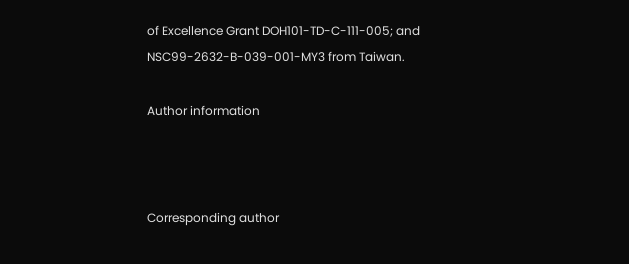of Excellence Grant DOH101-TD-C-111-005; and NSC99-2632-B-039-001-MY3 from Taiwan.

Author information



Corresponding author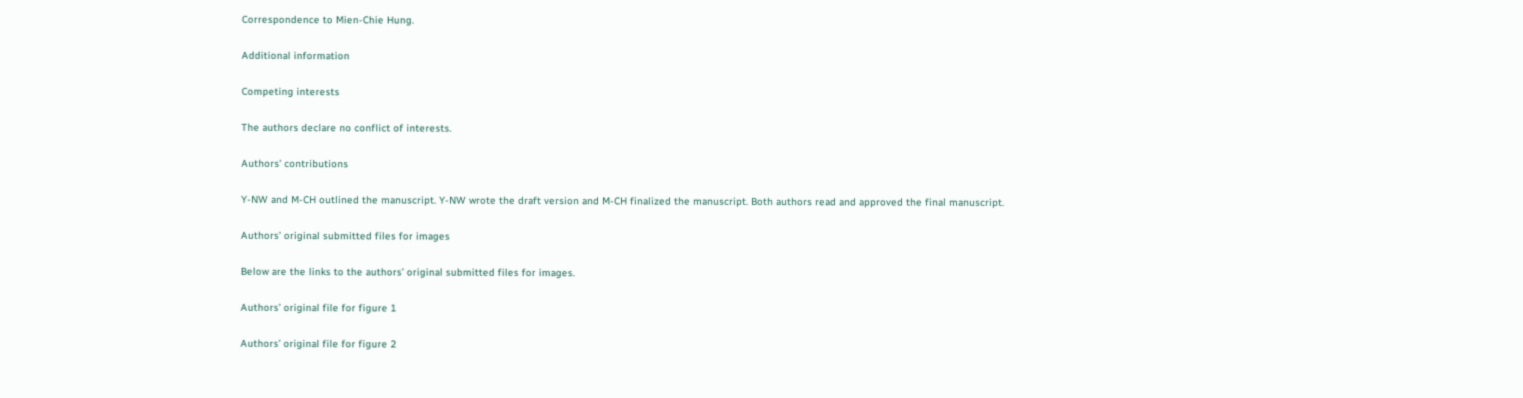Correspondence to Mien-Chie Hung.

Additional information

Competing interests

The authors declare no conflict of interests.

Authors’ contributions

Y-NW and M-CH outlined the manuscript. Y-NW wrote the draft version and M-CH finalized the manuscript. Both authors read and approved the final manuscript.

Authors’ original submitted files for images

Below are the links to the authors’ original submitted files for images.

Authors’ original file for figure 1

Authors’ original file for figure 2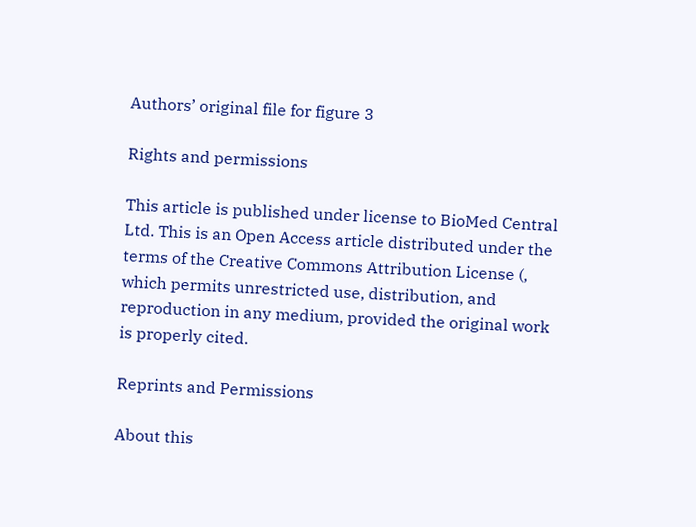Authors’ original file for figure 3

Rights and permissions

This article is published under license to BioMed Central Ltd. This is an Open Access article distributed under the terms of the Creative Commons Attribution License (, which permits unrestricted use, distribution, and reproduction in any medium, provided the original work is properly cited.

Reprints and Permissions

About this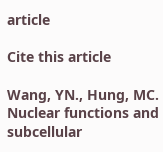article

Cite this article

Wang, YN., Hung, MC. Nuclear functions and subcellular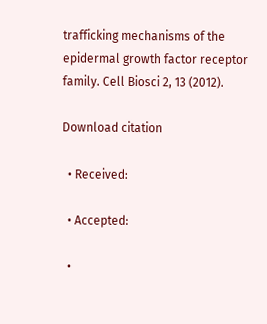trafficking mechanisms of the epidermal growth factor receptor family. Cell Biosci 2, 13 (2012).

Download citation

  • Received:

  • Accepted:

  •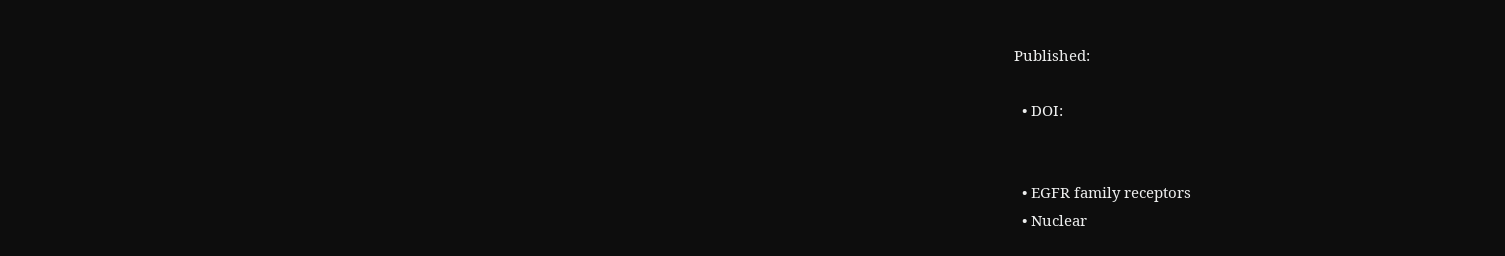Published:

  • DOI:


  • EGFR family receptors
  • Nuclear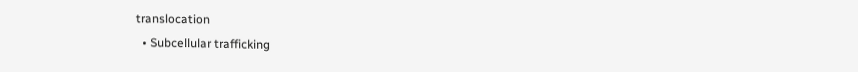translocation
  • Subcellular trafficking